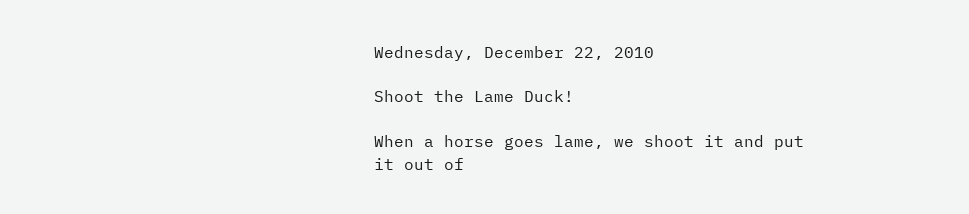Wednesday, December 22, 2010

Shoot the Lame Duck!

When a horse goes lame, we shoot it and put it out of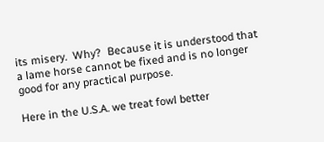its misery.  Why?  Because it is understood that a lame horse cannot be fixed and is no longer good for any practical purpose.

Here in the U.S.A. we treat fowl better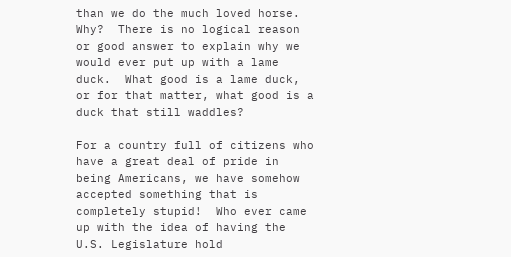than we do the much loved horse.  Why?  There is no logical reason or good answer to explain why we would ever put up with a lame duck.  What good is a lame duck, or for that matter, what good is a duck that still waddles?

For a country full of citizens who have a great deal of pride in being Americans, we have somehow accepted something that is completely stupid!  Who ever came up with the idea of having the U.S. Legislature hold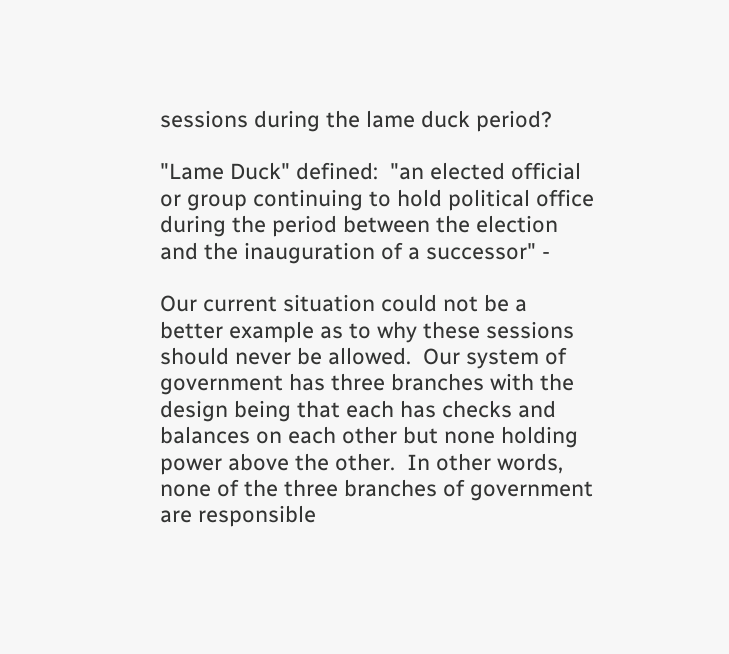sessions during the lame duck period?

"Lame Duck" defined:  "an elected official or group continuing to hold political office during the period between the election and the inauguration of a successor" -

Our current situation could not be a better example as to why these sessions should never be allowed.  Our system of government has three branches with the design being that each has checks and balances on each other but none holding power above the other.  In other words, none of the three branches of government are responsible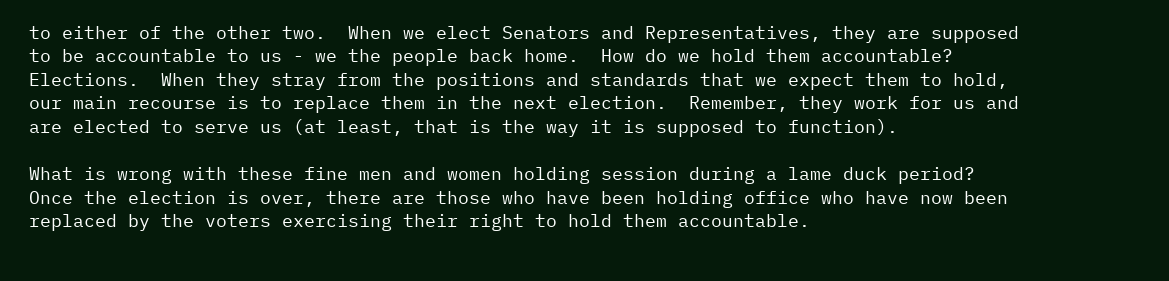to either of the other two.  When we elect Senators and Representatives, they are supposed to be accountable to us - we the people back home.  How do we hold them accountable?  Elections.  When they stray from the positions and standards that we expect them to hold, our main recourse is to replace them in the next election.  Remember, they work for us and are elected to serve us (at least, that is the way it is supposed to function).

What is wrong with these fine men and women holding session during a lame duck period?  Once the election is over, there are those who have been holding office who have now been replaced by the voters exercising their right to hold them accountable.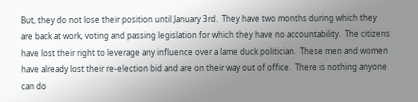But, they do not lose their position until January 3rd.  They have two months during which they are back at work, voting and passing legislation for which they have no accountability.  The citizens have lost their right to leverage any influence over a lame duck politician.  These men and women have already lost their re-election bid and are on their way out of office.  There is nothing anyone can do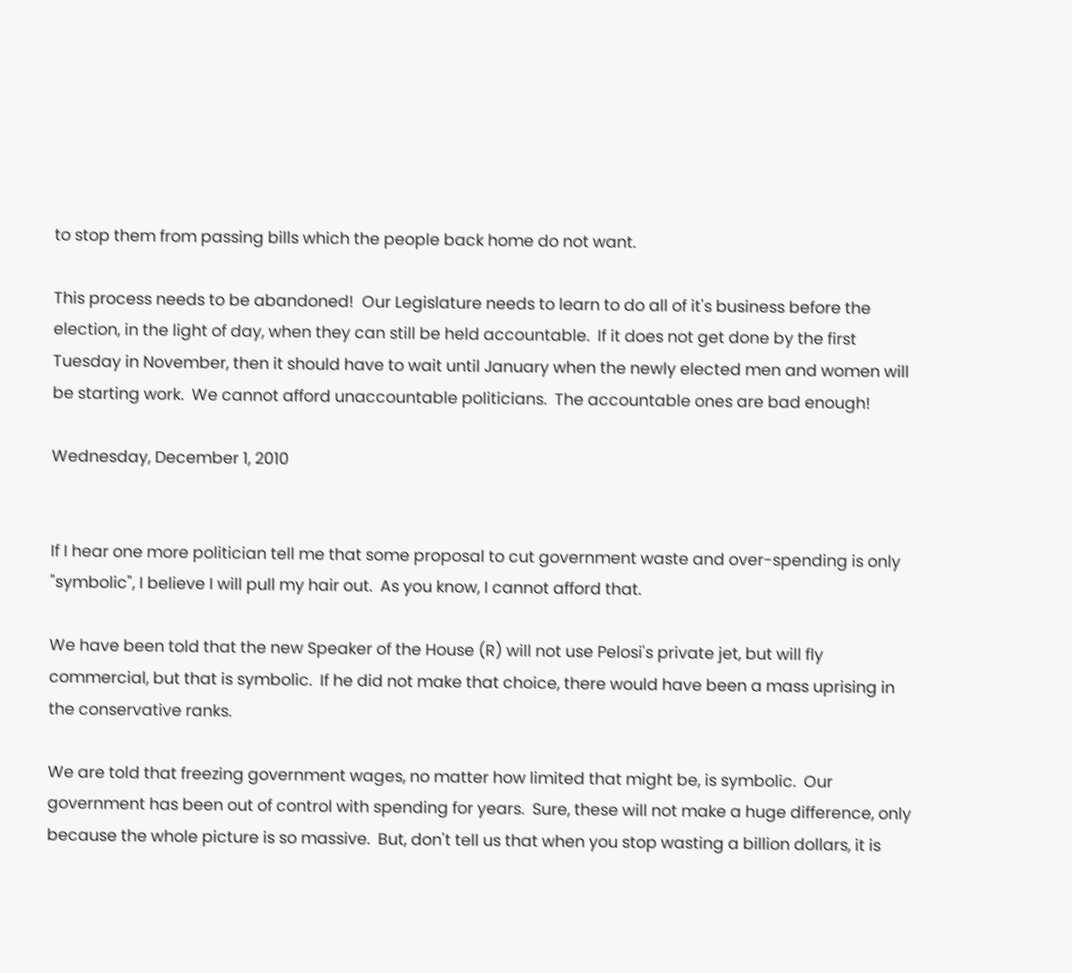to stop them from passing bills which the people back home do not want.

This process needs to be abandoned!  Our Legislature needs to learn to do all of it's business before the election, in the light of day, when they can still be held accountable.  If it does not get done by the first Tuesday in November, then it should have to wait until January when the newly elected men and women will be starting work.  We cannot afford unaccountable politicians.  The accountable ones are bad enough!

Wednesday, December 1, 2010


If I hear one more politician tell me that some proposal to cut government waste and over-spending is only "symbolic", I believe I will pull my hair out.  As you know, I cannot afford that.

We have been told that the new Speaker of the House (R) will not use Pelosi's private jet, but will fly commercial, but that is symbolic.  If he did not make that choice, there would have been a mass uprising in the conservative ranks.

We are told that freezing government wages, no matter how limited that might be, is symbolic.  Our government has been out of control with spending for years.  Sure, these will not make a huge difference, only because the whole picture is so massive.  But, don't tell us that when you stop wasting a billion dollars, it is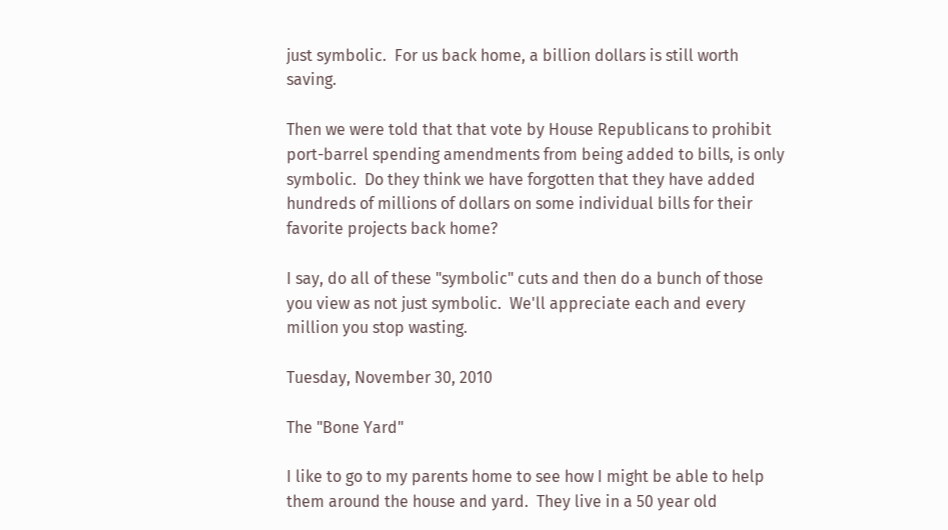just symbolic.  For us back home, a billion dollars is still worth saving.

Then we were told that that vote by House Republicans to prohibit port-barrel spending amendments from being added to bills, is only symbolic.  Do they think we have forgotten that they have added hundreds of millions of dollars on some individual bills for their favorite projects back home?

I say, do all of these "symbolic" cuts and then do a bunch of those you view as not just symbolic.  We'll appreciate each and every million you stop wasting.

Tuesday, November 30, 2010

The "Bone Yard"

I like to go to my parents home to see how I might be able to help them around the house and yard.  They live in a 50 year old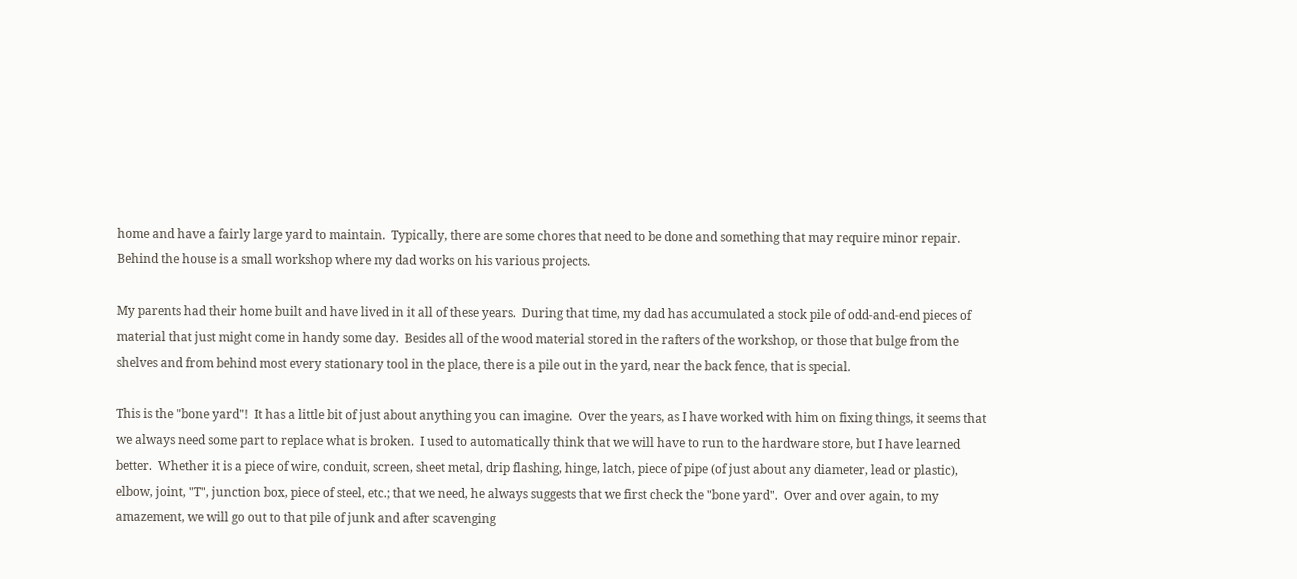home and have a fairly large yard to maintain.  Typically, there are some chores that need to be done and something that may require minor repair.  Behind the house is a small workshop where my dad works on his various projects.

My parents had their home built and have lived in it all of these years.  During that time, my dad has accumulated a stock pile of odd-and-end pieces of material that just might come in handy some day.  Besides all of the wood material stored in the rafters of the workshop, or those that bulge from the shelves and from behind most every stationary tool in the place, there is a pile out in the yard, near the back fence, that is special.

This is the "bone yard"!  It has a little bit of just about anything you can imagine.  Over the years, as I have worked with him on fixing things, it seems that we always need some part to replace what is broken.  I used to automatically think that we will have to run to the hardware store, but I have learned better.  Whether it is a piece of wire, conduit, screen, sheet metal, drip flashing, hinge, latch, piece of pipe (of just about any diameter, lead or plastic), elbow, joint, "T", junction box, piece of steel, etc.; that we need, he always suggests that we first check the "bone yard".  Over and over again, to my amazement, we will go out to that pile of junk and after scavenging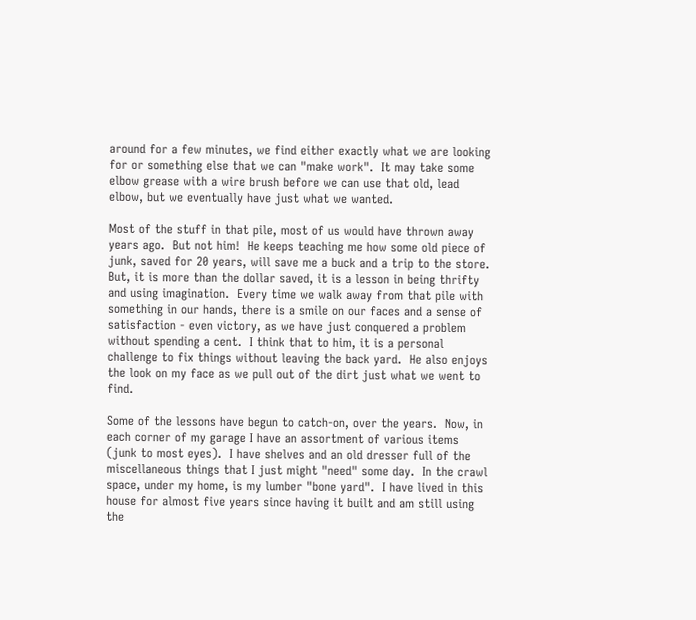around for a few minutes, we find either exactly what we are looking for or something else that we can "make work".  It may take some elbow grease with a wire brush before we can use that old, lead elbow, but we eventually have just what we wanted.

Most of the stuff in that pile, most of us would have thrown away years ago.  But not him!  He keeps teaching me how some old piece of junk, saved for 20 years, will save me a buck and a trip to the store.  But, it is more than the dollar saved, it is a lesson in being thrifty and using imagination.  Every time we walk away from that pile with something in our hands, there is a smile on our faces and a sense of satisfaction - even victory, as we have just conquered a problem without spending a cent.  I think that to him, it is a personal challenge to fix things without leaving the back yard.  He also enjoys the look on my face as we pull out of the dirt just what we went to find.

Some of the lessons have begun to catch-on, over the years.  Now, in each corner of my garage I have an assortment of various items (junk to most eyes).  I have shelves and an old dresser full of the miscellaneous things that I just might "need" some day.  In the crawl space, under my home, is my lumber "bone yard".  I have lived in this house for almost five years since having it built and am still using the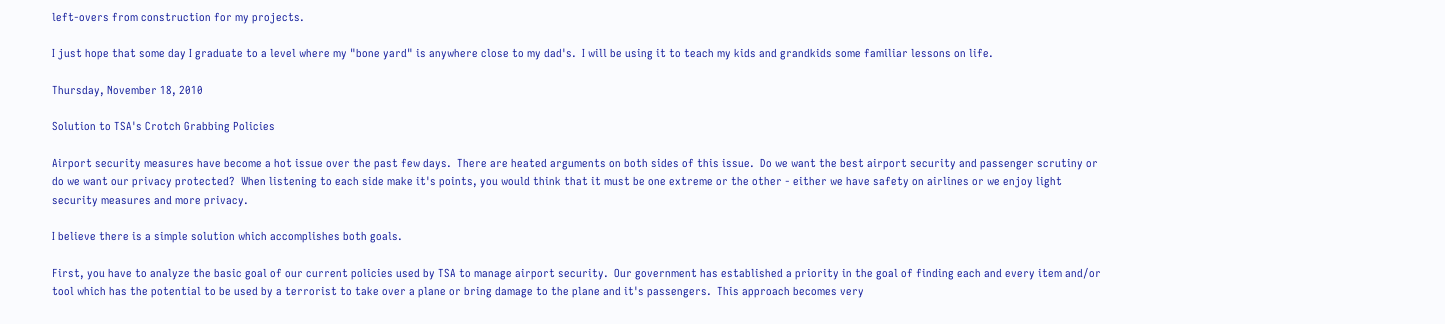left-overs from construction for my projects.

I just hope that some day I graduate to a level where my "bone yard" is anywhere close to my dad's.  I will be using it to teach my kids and grandkids some familiar lessons on life.

Thursday, November 18, 2010

Solution to TSA's Crotch Grabbing Policies

Airport security measures have become a hot issue over the past few days.  There are heated arguments on both sides of this issue.  Do we want the best airport security and passenger scrutiny or do we want our privacy protected?  When listening to each side make it's points, you would think that it must be one extreme or the other - either we have safety on airlines or we enjoy light security measures and more privacy.

I believe there is a simple solution which accomplishes both goals.

First, you have to analyze the basic goal of our current policies used by TSA to manage airport security.  Our government has established a priority in the goal of finding each and every item and/or tool which has the potential to be used by a terrorist to take over a plane or bring damage to the plane and it's passengers.  This approach becomes very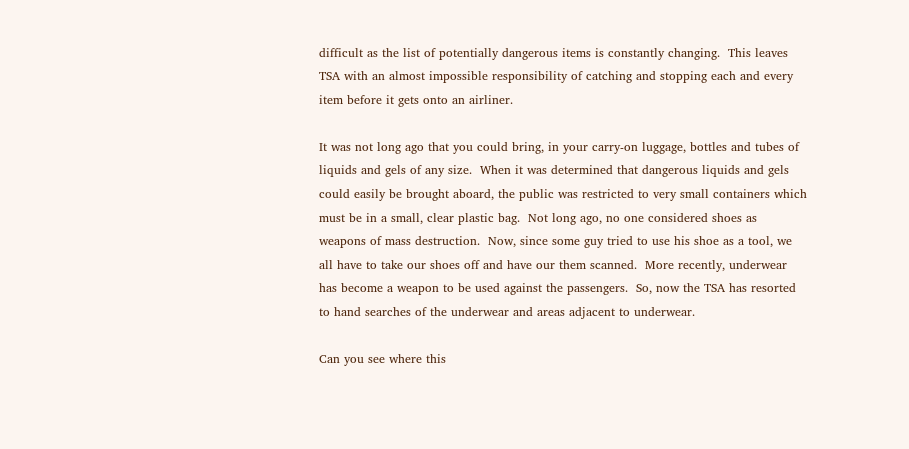difficult as the list of potentially dangerous items is constantly changing.  This leaves TSA with an almost impossible responsibility of catching and stopping each and every item before it gets onto an airliner.

It was not long ago that you could bring, in your carry-on luggage, bottles and tubes of liquids and gels of any size.  When it was determined that dangerous liquids and gels could easily be brought aboard, the public was restricted to very small containers which must be in a small, clear plastic bag.  Not long ago, no one considered shoes as weapons of mass destruction.  Now, since some guy tried to use his shoe as a tool, we all have to take our shoes off and have our them scanned.  More recently, underwear has become a weapon to be used against the passengers.  So, now the TSA has resorted to hand searches of the underwear and areas adjacent to underwear.

Can you see where this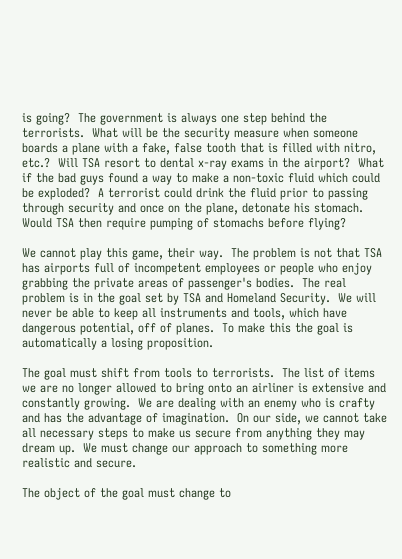is going?  The government is always one step behind the terrorists.  What will be the security measure when someone boards a plane with a fake, false tooth that is filled with nitro, etc.?  Will TSA resort to dental x-ray exams in the airport?  What if the bad guys found a way to make a non-toxic fluid which could be exploded?  A terrorist could drink the fluid prior to passing through security and once on the plane, detonate his stomach.  Would TSA then require pumping of stomachs before flying?

We cannot play this game, their way.  The problem is not that TSA has airports full of incompetent employees or people who enjoy grabbing the private areas of passenger's bodies.  The real problem is in the goal set by TSA and Homeland Security.  We will never be able to keep all instruments and tools, which have dangerous potential, off of planes.  To make this the goal is automatically a losing proposition.

The goal must shift from tools to terrorists.  The list of items we are no longer allowed to bring onto an airliner is extensive and constantly growing.  We are dealing with an enemy who is crafty and has the advantage of imagination.  On our side, we cannot take all necessary steps to make us secure from anything they may dream up.  We must change our approach to something more realistic and secure.

The object of the goal must change to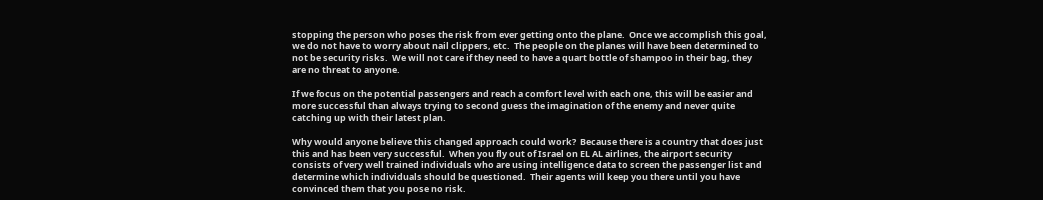stopping the person who poses the risk from ever getting onto the plane.  Once we accomplish this goal, we do not have to worry about nail clippers, etc.  The people on the planes will have been determined to not be security risks.  We will not care if they need to have a quart bottle of shampoo in their bag, they are no threat to anyone.

If we focus on the potential passengers and reach a comfort level with each one, this will be easier and more successful than always trying to second guess the imagination of the enemy and never quite catching up with their latest plan.

Why would anyone believe this changed approach could work?  Because there is a country that does just this and has been very successful.  When you fly out of Israel on EL AL airlines, the airport security consists of very well trained individuals who are using intelligence data to screen the passenger list and determine which individuals should be questioned.  Their agents will keep you there until you have convinced them that you pose no risk.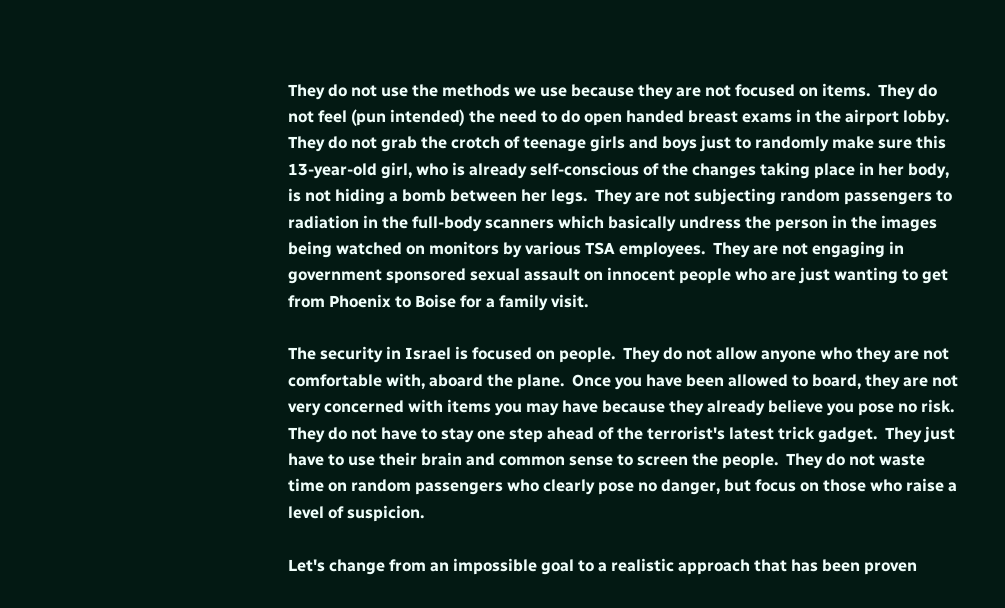They do not use the methods we use because they are not focused on items.  They do not feel (pun intended) the need to do open handed breast exams in the airport lobby.  They do not grab the crotch of teenage girls and boys just to randomly make sure this 13-year-old girl, who is already self-conscious of the changes taking place in her body, is not hiding a bomb between her legs.  They are not subjecting random passengers to radiation in the full-body scanners which basically undress the person in the images being watched on monitors by various TSA employees.  They are not engaging in government sponsored sexual assault on innocent people who are just wanting to get from Phoenix to Boise for a family visit.

The security in Israel is focused on people.  They do not allow anyone who they are not comfortable with, aboard the plane.  Once you have been allowed to board, they are not very concerned with items you may have because they already believe you pose no risk.  They do not have to stay one step ahead of the terrorist's latest trick gadget.  They just have to use their brain and common sense to screen the people.  They do not waste time on random passengers who clearly pose no danger, but focus on those who raise a level of suspicion.

Let's change from an impossible goal to a realistic approach that has been proven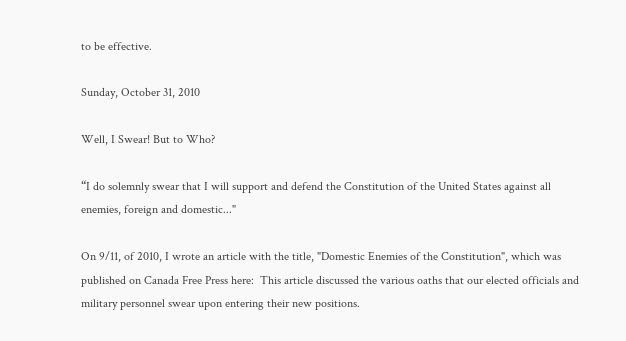to be effective.

Sunday, October 31, 2010

Well, I Swear! But to Who?

“I do solemnly swear that I will support and defend the Constitution of the United States against all enemies, foreign and domestic..."

On 9/11, of 2010, I wrote an article with the title, "Domestic Enemies of the Constitution", which was published on Canada Free Press here:  This article discussed the various oaths that our elected officials and military personnel swear upon entering their new positions.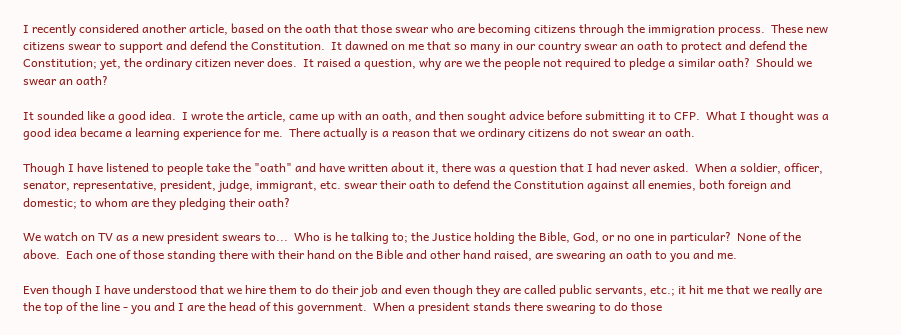I recently considered another article, based on the oath that those swear who are becoming citizens through the immigration process.  These new citizens swear to support and defend the Constitution.  It dawned on me that so many in our country swear an oath to protect and defend the Constitution; yet, the ordinary citizen never does.  It raised a question, why are we the people not required to pledge a similar oath?  Should we swear an oath?

It sounded like a good idea.  I wrote the article, came up with an oath, and then sought advice before submitting it to CFP.  What I thought was a good idea became a learning experience for me.  There actually is a reason that we ordinary citizens do not swear an oath.

Though I have listened to people take the "oath" and have written about it, there was a question that I had never asked.  When a soldier, officer, senator, representative, president, judge, immigrant, etc. swear their oath to defend the Constitution against all enemies, both foreign and domestic; to whom are they pledging their oath?

We watch on TV as a new president swears to...  Who is he talking to; the Justice holding the Bible, God, or no one in particular?  None of the above.  Each one of those standing there with their hand on the Bible and other hand raised, are swearing an oath to you and me.

Even though I have understood that we hire them to do their job and even though they are called public servants, etc.; it hit me that we really are the top of the line - you and I are the head of this government.  When a president stands there swearing to do those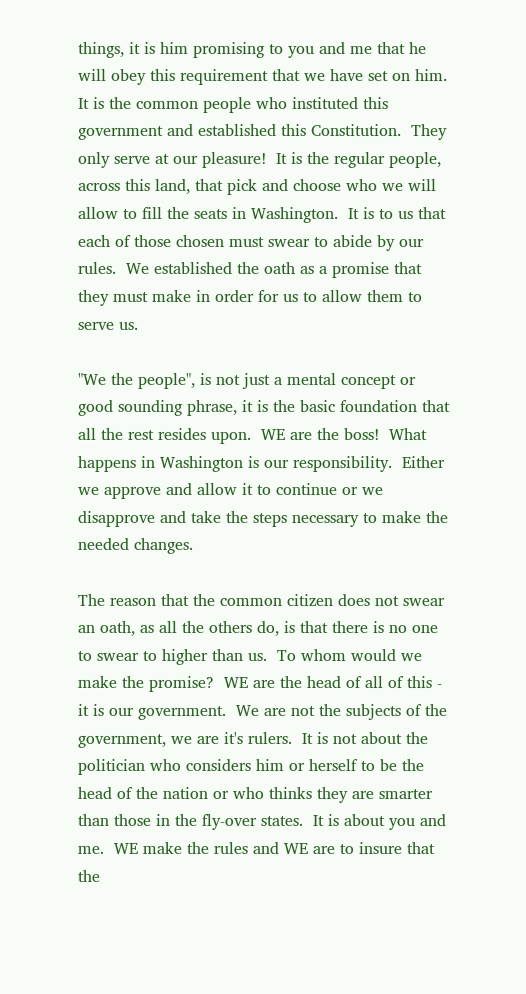things, it is him promising to you and me that he will obey this requirement that we have set on him.  It is the common people who instituted this government and established this Constitution.  They only serve at our pleasure!  It is the regular people, across this land, that pick and choose who we will allow to fill the seats in Washington.  It is to us that each of those chosen must swear to abide by our rules.  We established the oath as a promise that they must make in order for us to allow them to serve us.

"We the people", is not just a mental concept or good sounding phrase, it is the basic foundation that all the rest resides upon.  WE are the boss!  What happens in Washington is our responsibility.  Either we approve and allow it to continue or we disapprove and take the steps necessary to make the needed changes.

The reason that the common citizen does not swear an oath, as all the others do, is that there is no one to swear to higher than us.  To whom would we make the promise?  WE are the head of all of this - it is our government.  We are not the subjects of the government, we are it's rulers.  It is not about the politician who considers him or herself to be the head of the nation or who thinks they are smarter than those in the fly-over states.  It is about you and me.  WE make the rules and WE are to insure that the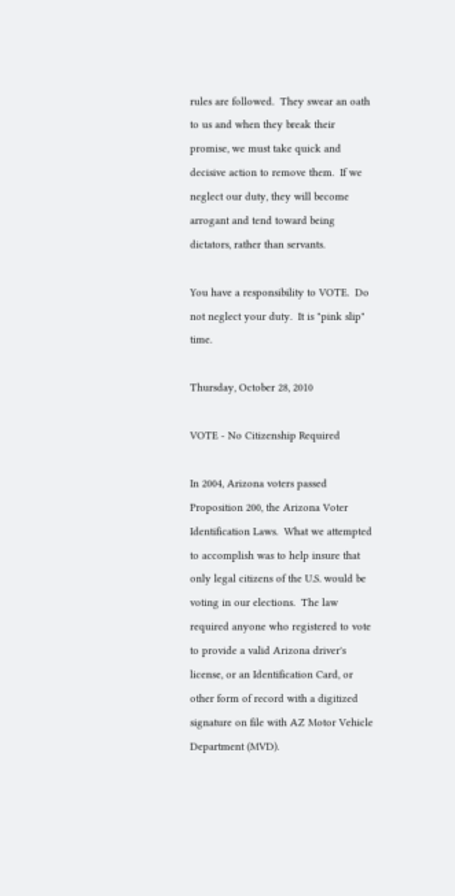rules are followed.  They swear an oath to us and when they break their promise, we must take quick and decisive action to remove them.  If we neglect our duty, they will become arrogant and tend toward being dictators, rather than servants.

You have a responsibility to VOTE.  Do not neglect your duty.  It is "pink slip" time.

Thursday, October 28, 2010

VOTE - No Citizenship Required

In 2004, Arizona voters passed Proposition 200, the Arizona Voter Identification Laws.  What we attempted to accomplish was to help insure that only legal citizens of the U.S. would be voting in our elections.  The law required anyone who registered to vote to provide a valid Arizona driver's license, or an Identification Card, or other form of record with a digitized signature on file with AZ Motor Vehicle Department (MVD).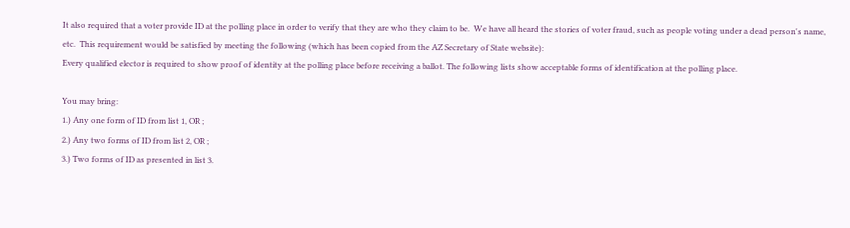It also required that a voter provide ID at the polling place in order to verify that they are who they claim to be.  We have all heard the stories of voter fraud, such as people voting under a dead person's name, etc.  This requirement would be satisfied by meeting the following (which has been copied from the AZ Secretary of State website):
Every qualified elector is required to show proof of identity at the polling place before receiving a ballot. The following lists show acceptable forms of identification at the polling place.

You may bring:
1.) Any one form of ID from list 1, OR ;
2.) Any two forms of ID from list 2, OR ;
3.) Two forms of ID as presented in list 3.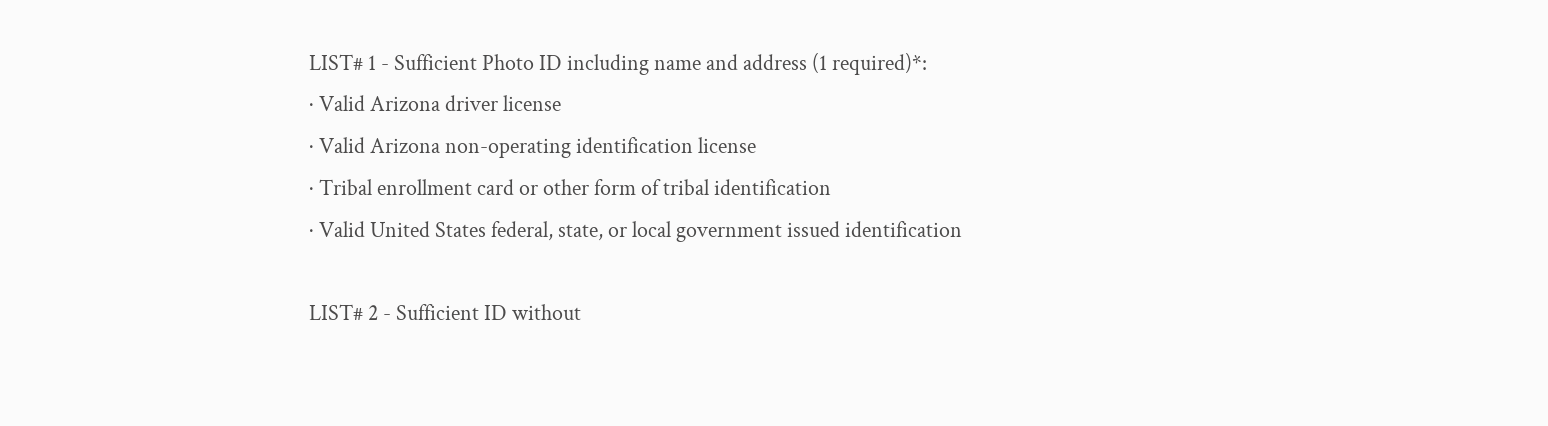LIST# 1 - Sufficient Photo ID including name and address (1 required)*:
· Valid Arizona driver license
· Valid Arizona non-operating identification license
· Tribal enrollment card or other form of tribal identification
· Valid United States federal, state, or local government issued identification

LIST# 2 - Sufficient ID without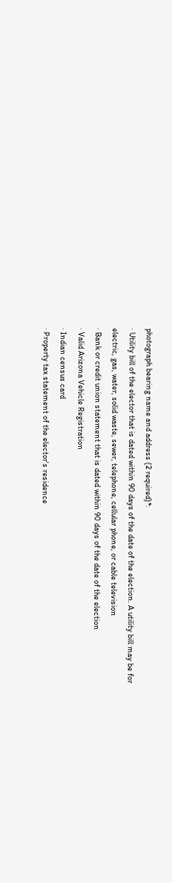photograph bearing name and address (2 required)*:
· Utility bill of the elector that is dated within 90 days of the date of the election. A utility bill may be for electric, gas, water, solid waste, sewer, telephone, cellular phone, or cable television
· Bank or credit union statement that is dated within 90 days of the date of the election
· Valid Arizona Vehicle Registration
· Indian census card
· Property tax statement of the elector's residence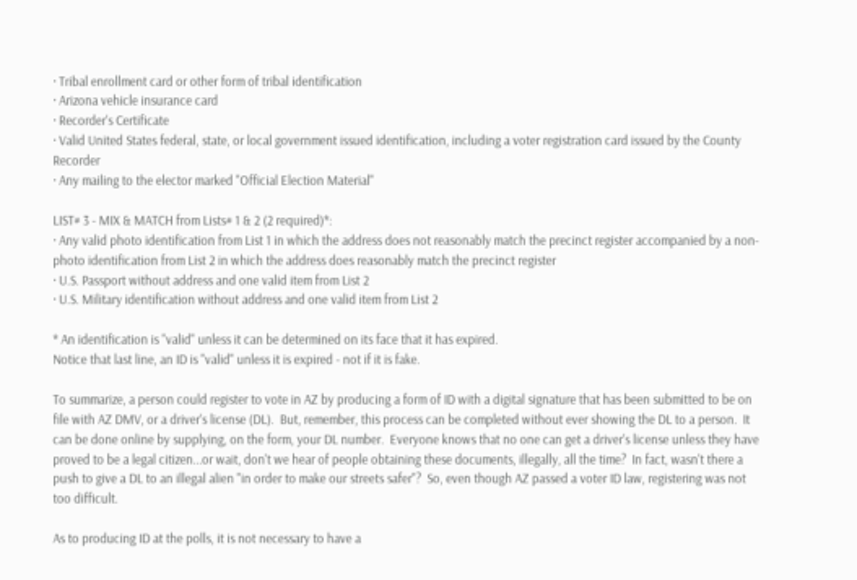· Tribal enrollment card or other form of tribal identification
· Arizona vehicle insurance card
· Recorder's Certificate
· Valid United States federal, state, or local government issued identification, including a voter registration card issued by the County Recorder
· Any mailing to the elector marked "Official Election Material"

LIST# 3 - MIX & MATCH from Lists# 1 & 2 (2 required)*:
· Any valid photo identification from List 1 in which the address does not reasonably match the precinct register accompanied by a non-photo identification from List 2 in which the address does reasonably match the precinct register
· U.S. Passport without address and one valid item from List 2
· U.S. Military identification without address and one valid item from List 2

* An identification is "valid" unless it can be determined on its face that it has expired.
Notice that last line, an ID is "valid" unless it is expired - not if it is fake.

To summarize, a person could register to vote in AZ by producing a form of ID with a digital signature that has been submitted to be on file with AZ DMV, or a driver's license (DL).  But, remember, this process can be completed without ever showing the DL to a person.  It can be done online by supplying, on the form, your DL number.  Everyone knows that no one can get a driver's license unless they have proved to be a legal citizen...or wait, don't we hear of people obtaining these documents, illegally, all the time?  In fact, wasn't there a push to give a DL to an illegal alien "in order to make our streets safer"?  So, even though AZ passed a voter ID law, registering was not too difficult.

As to producing ID at the polls, it is not necessary to have a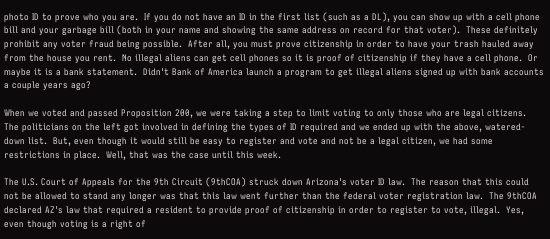photo ID to prove who you are.  If you do not have an ID in the first list (such as a DL), you can show up with a cell phone bill and your garbage bill (both in your name and showing the same address on record for that voter).  These definitely prohibit any voter fraud being possible.  After all, you must prove citizenship in order to have your trash hauled away from the house you rent.  No illegal aliens can get cell phones so it is proof of citizenship if they have a cell phone.  Or maybe it is a bank statement.  Didn't Bank of America launch a program to get illegal aliens signed up with bank accounts a couple years ago?

When we voted and passed Proposition 200, we were taking a step to limit voting to only those who are legal citizens.  The politicians on the left got involved in defining the types of ID required and we ended up with the above, watered-down list.  But, even though it would still be easy to register and vote and not be a legal citizen, we had some restrictions in place.  Well, that was the case until this week.

The U.S. Court of Appeals for the 9th Circuit (9thCOA) struck down Arizona's voter ID law.  The reason that this could not be allowed to stand any longer was that this law went further than the federal voter registration law.  The 9thCOA declared AZ's law that required a resident to provide proof of citizenship in order to register to vote, illegal.  Yes, even though voting is a right of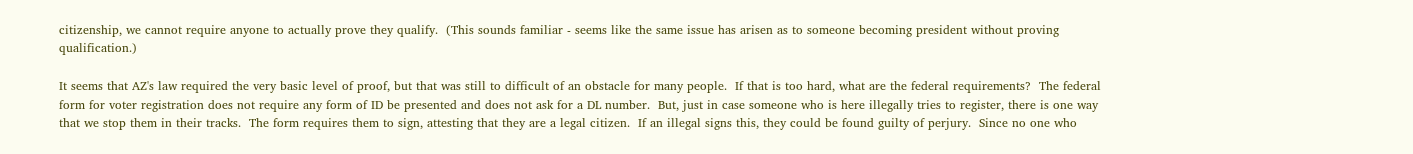citizenship, we cannot require anyone to actually prove they qualify.  (This sounds familiar - seems like the same issue has arisen as to someone becoming president without proving qualification.)

It seems that AZ's law required the very basic level of proof, but that was still to difficult of an obstacle for many people.  If that is too hard, what are the federal requirements?  The federal form for voter registration does not require any form of ID be presented and does not ask for a DL number.  But, just in case someone who is here illegally tries to register, there is one way that we stop them in their tracks.  The form requires them to sign, attesting that they are a legal citizen.  If an illegal signs this, they could be found guilty of perjury.  Since no one who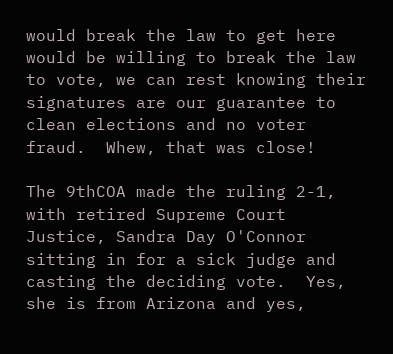would break the law to get here would be willing to break the law to vote, we can rest knowing their signatures are our guarantee to clean elections and no voter fraud.  Whew, that was close!

The 9thCOA made the ruling 2-1, with retired Supreme Court Justice, Sandra Day O'Connor sitting in for a sick judge and casting the deciding vote.  Yes, she is from Arizona and yes,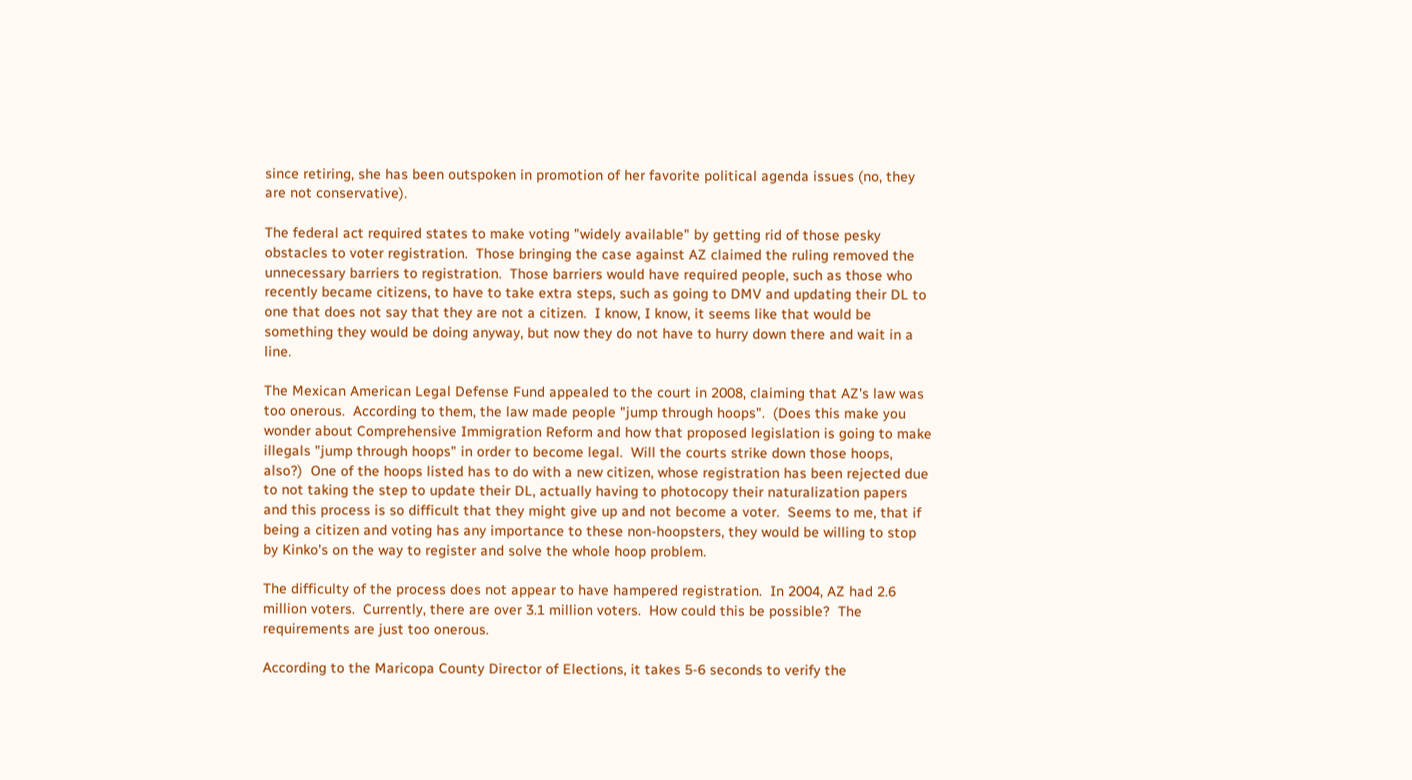since retiring, she has been outspoken in promotion of her favorite political agenda issues (no, they are not conservative).

The federal act required states to make voting "widely available" by getting rid of those pesky obstacles to voter registration.  Those bringing the case against AZ claimed the ruling removed the unnecessary barriers to registration.  Those barriers would have required people, such as those who recently became citizens, to have to take extra steps, such as going to DMV and updating their DL to one that does not say that they are not a citizen.  I know, I know, it seems like that would be something they would be doing anyway, but now they do not have to hurry down there and wait in a line.

The Mexican American Legal Defense Fund appealed to the court in 2008, claiming that AZ's law was too onerous.  According to them, the law made people "jump through hoops".  (Does this make you wonder about Comprehensive Immigration Reform and how that proposed legislation is going to make illegals "jump through hoops" in order to become legal.  Will the courts strike down those hoops, also?)  One of the hoops listed has to do with a new citizen, whose registration has been rejected due to not taking the step to update their DL, actually having to photocopy their naturalization papers and this process is so difficult that they might give up and not become a voter.  Seems to me, that if being a citizen and voting has any importance to these non-hoopsters, they would be willing to stop by Kinko's on the way to register and solve the whole hoop problem.

The difficulty of the process does not appear to have hampered registration.  In 2004, AZ had 2.6 million voters.  Currently, there are over 3.1 million voters.  How could this be possible?  The requirements are just too onerous.

According to the Maricopa County Director of Elections, it takes 5-6 seconds to verify the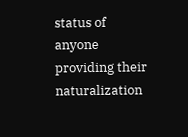status of anyone providing their naturalization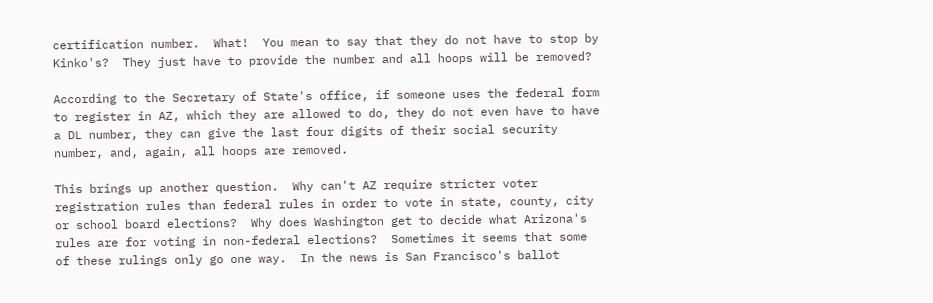certification number.  What!  You mean to say that they do not have to stop by Kinko's?  They just have to provide the number and all hoops will be removed?

According to the Secretary of State's office, if someone uses the federal form to register in AZ, which they are allowed to do, they do not even have to have a DL number, they can give the last four digits of their social security number, and, again, all hoops are removed.

This brings up another question.  Why can't AZ require stricter voter registration rules than federal rules in order to vote in state, county, city or school board elections?  Why does Washington get to decide what Arizona's rules are for voting in non-federal elections?  Sometimes it seems that some of these rulings only go one way.  In the news is San Francisco's ballot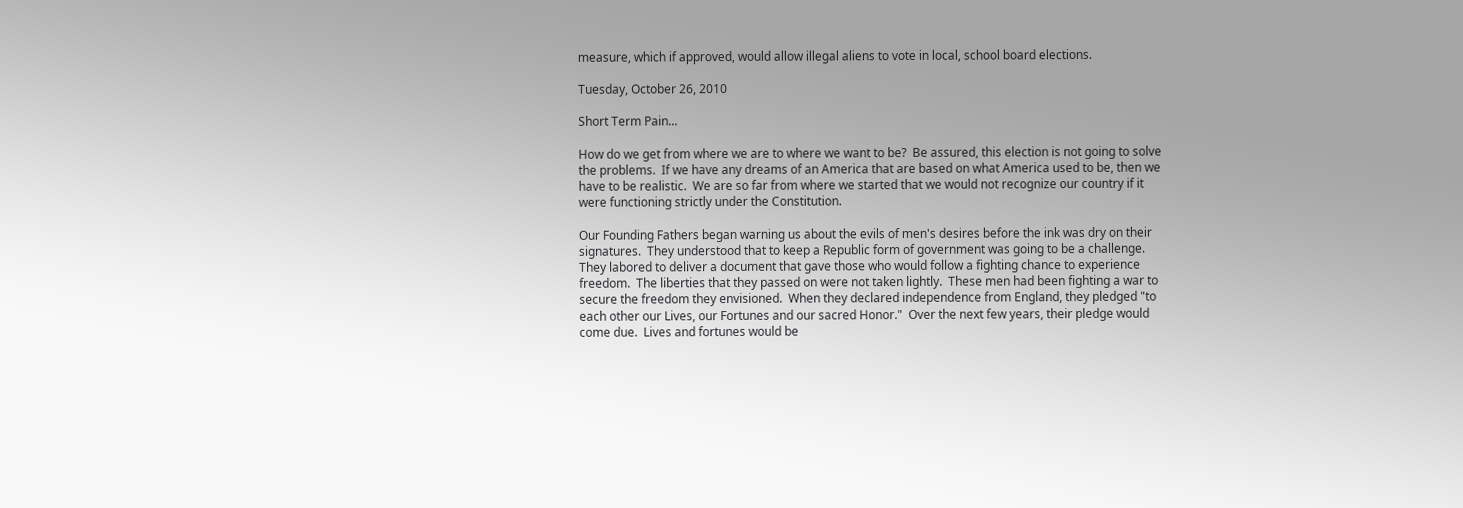measure, which if approved, would allow illegal aliens to vote in local, school board elections.

Tuesday, October 26, 2010

Short Term Pain...

How do we get from where we are to where we want to be?  Be assured, this election is not going to solve the problems.  If we have any dreams of an America that are based on what America used to be, then we have to be realistic.  We are so far from where we started that we would not recognize our country if it were functioning strictly under the Constitution.

Our Founding Fathers began warning us about the evils of men's desires before the ink was dry on their signatures.  They understood that to keep a Republic form of government was going to be a challenge.  They labored to deliver a document that gave those who would follow a fighting chance to experience freedom.  The liberties that they passed on were not taken lightly.  These men had been fighting a war to secure the freedom they envisioned.  When they declared independence from England, they pledged "to each other our Lives, our Fortunes and our sacred Honor."  Over the next few years, their pledge would come due.  Lives and fortunes would be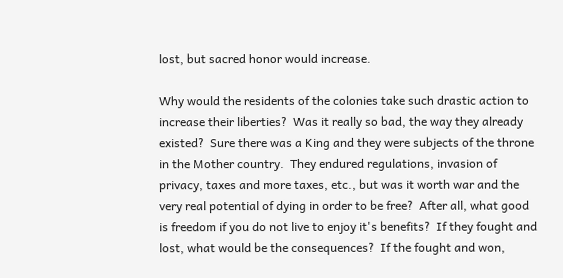lost, but sacred honor would increase.

Why would the residents of the colonies take such drastic action to increase their liberties?  Was it really so bad, the way they already existed?  Sure there was a King and they were subjects of the throne in the Mother country.  They endured regulations, invasion of privacy, taxes and more taxes, etc., but was it worth war and the very real potential of dying in order to be free?  After all, what good is freedom if you do not live to enjoy it's benefits?  If they fought and lost, what would be the consequences?  If the fought and won,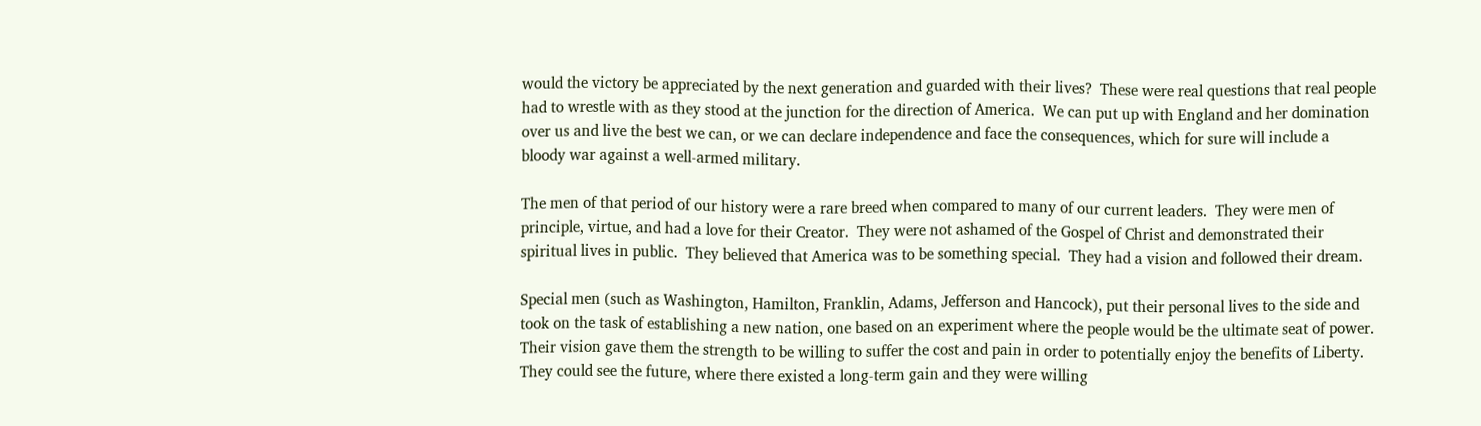would the victory be appreciated by the next generation and guarded with their lives?  These were real questions that real people had to wrestle with as they stood at the junction for the direction of America.  We can put up with England and her domination over us and live the best we can, or we can declare independence and face the consequences, which for sure will include a bloody war against a well-armed military.

The men of that period of our history were a rare breed when compared to many of our current leaders.  They were men of principle, virtue, and had a love for their Creator.  They were not ashamed of the Gospel of Christ and demonstrated their spiritual lives in public.  They believed that America was to be something special.  They had a vision and followed their dream.

Special men (such as Washington, Hamilton, Franklin, Adams, Jefferson and Hancock), put their personal lives to the side and took on the task of establishing a new nation, one based on an experiment where the people would be the ultimate seat of power.  Their vision gave them the strength to be willing to suffer the cost and pain in order to potentially enjoy the benefits of Liberty.  They could see the future, where there existed a long-term gain and they were willing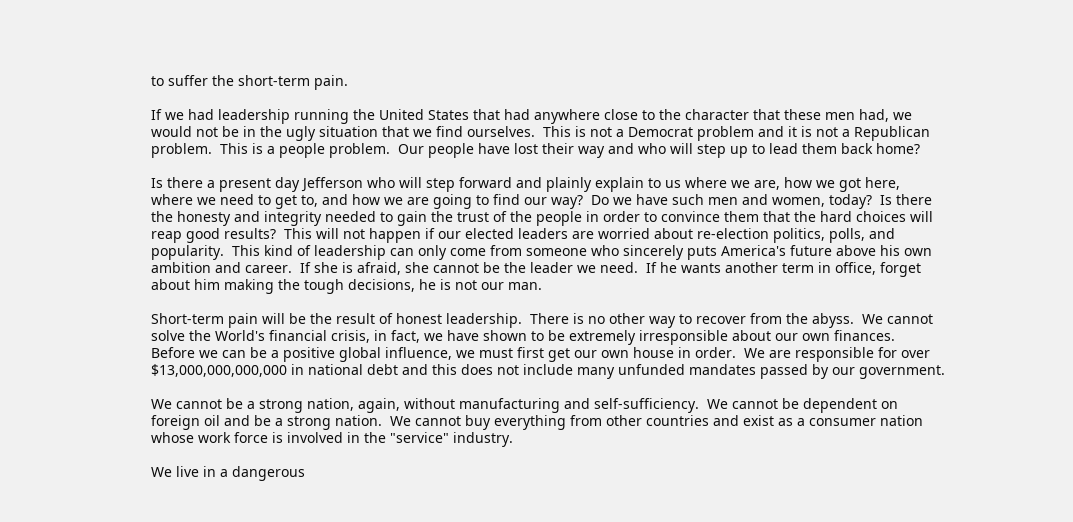to suffer the short-term pain.

If we had leadership running the United States that had anywhere close to the character that these men had, we would not be in the ugly situation that we find ourselves.  This is not a Democrat problem and it is not a Republican problem.  This is a people problem.  Our people have lost their way and who will step up to lead them back home?

Is there a present day Jefferson who will step forward and plainly explain to us where we are, how we got here, where we need to get to, and how we are going to find our way?  Do we have such men and women, today?  Is there the honesty and integrity needed to gain the trust of the people in order to convince them that the hard choices will reap good results?  This will not happen if our elected leaders are worried about re-election politics, polls, and popularity.  This kind of leadership can only come from someone who sincerely puts America's future above his own ambition and career.  If she is afraid, she cannot be the leader we need.  If he wants another term in office, forget about him making the tough decisions, he is not our man.

Short-term pain will be the result of honest leadership.  There is no other way to recover from the abyss.  We cannot solve the World's financial crisis, in fact, we have shown to be extremely irresponsible about our own finances.  Before we can be a positive global influence, we must first get our own house in order.  We are responsible for over $13,000,000,000,000 in national debt and this does not include many unfunded mandates passed by our government.

We cannot be a strong nation, again, without manufacturing and self-sufficiency.  We cannot be dependent on foreign oil and be a strong nation.  We cannot buy everything from other countries and exist as a consumer nation whose work force is involved in the "service" industry.

We live in a dangerous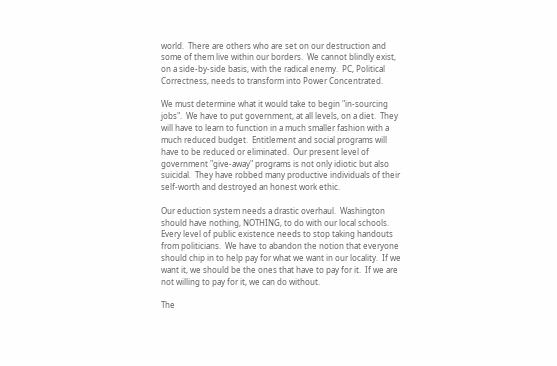world.  There are others who are set on our destruction and some of them live within our borders.  We cannot blindly exist, on a side-by-side basis, with the radical enemy.  PC, Political Correctness, needs to transform into Power Concentrated.

We must determine what it would take to begin "in-sourcing jobs".  We have to put government, at all levels, on a diet.  They will have to learn to function in a much smaller fashion with a much reduced budget.  Entitlement and social programs will have to be reduced or eliminated.  Our present level of government "give-away" programs is not only idiotic but also suicidal.  They have robbed many productive individuals of their self-worth and destroyed an honest work ethic.

Our eduction system needs a drastic overhaul.  Washington should have nothing, NOTHING, to do with our local schools.  Every level of public existence needs to stop taking handouts from politicians.  We have to abandon the notion that everyone should chip in to help pay for what we want in our locality.  If we want it, we should be the ones that have to pay for it.  If we are not willing to pay for it, we can do without.

The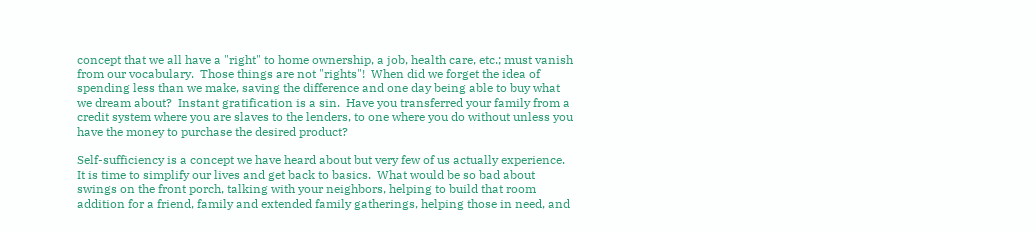concept that we all have a "right" to home ownership, a job, health care, etc.; must vanish from our vocabulary.  Those things are not "rights"!  When did we forget the idea of spending less than we make, saving the difference and one day being able to buy what we dream about?  Instant gratification is a sin.  Have you transferred your family from a credit system where you are slaves to the lenders, to one where you do without unless you have the money to purchase the desired product?

Self-sufficiency is a concept we have heard about but very few of us actually experience.  It is time to simplify our lives and get back to basics.  What would be so bad about swings on the front porch, talking with your neighbors, helping to build that room addition for a friend, family and extended family gatherings, helping those in need, and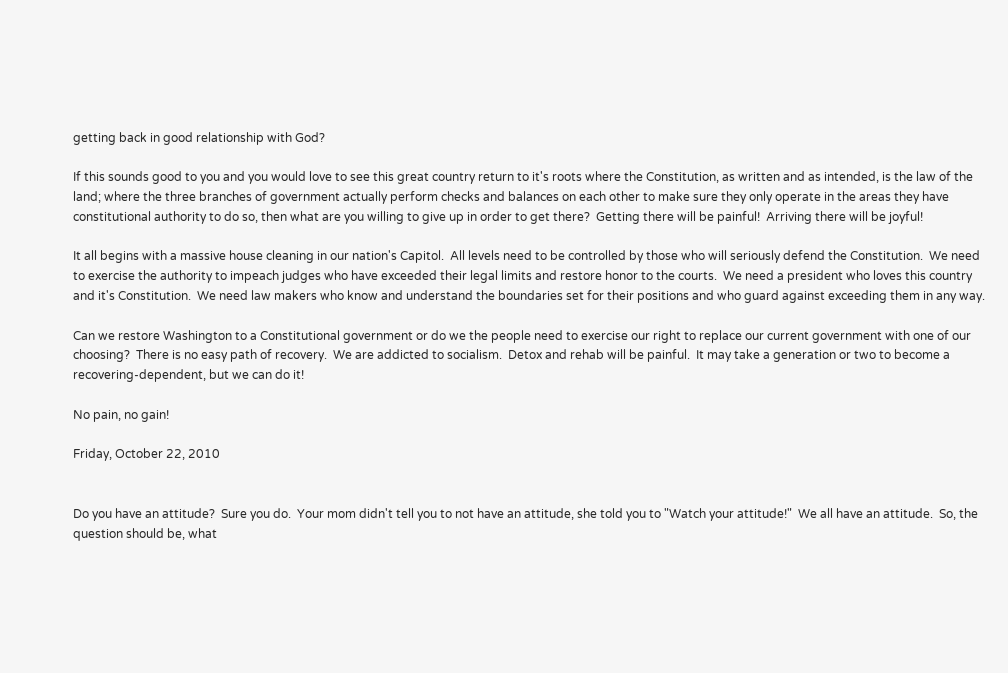getting back in good relationship with God?

If this sounds good to you and you would love to see this great country return to it's roots where the Constitution, as written and as intended, is the law of the land; where the three branches of government actually perform checks and balances on each other to make sure they only operate in the areas they have constitutional authority to do so, then what are you willing to give up in order to get there?  Getting there will be painful!  Arriving there will be joyful!

It all begins with a massive house cleaning in our nation's Capitol.  All levels need to be controlled by those who will seriously defend the Constitution.  We need to exercise the authority to impeach judges who have exceeded their legal limits and restore honor to the courts.  We need a president who loves this country and it's Constitution.  We need law makers who know and understand the boundaries set for their positions and who guard against exceeding them in any way.

Can we restore Washington to a Constitutional government or do we the people need to exercise our right to replace our current government with one of our choosing?  There is no easy path of recovery.  We are addicted to socialism.  Detox and rehab will be painful.  It may take a generation or two to become a recovering-dependent, but we can do it!

No pain, no gain!

Friday, October 22, 2010


Do you have an attitude?  Sure you do.  Your mom didn't tell you to not have an attitude, she told you to "Watch your attitude!"  We all have an attitude.  So, the question should be, what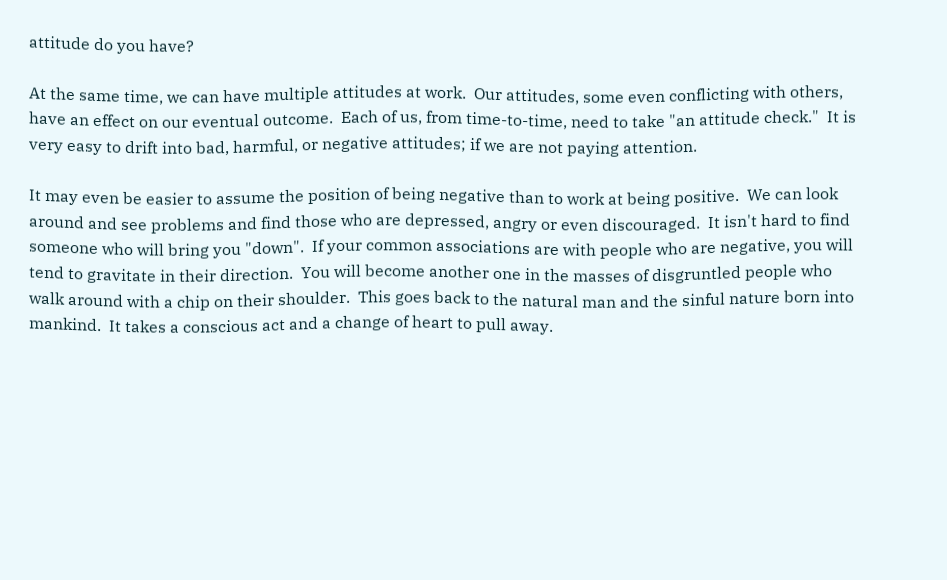attitude do you have?

At the same time, we can have multiple attitudes at work.  Our attitudes, some even conflicting with others, have an effect on our eventual outcome.  Each of us, from time-to-time, need to take "an attitude check."  It is very easy to drift into bad, harmful, or negative attitudes; if we are not paying attention.

It may even be easier to assume the position of being negative than to work at being positive.  We can look around and see problems and find those who are depressed, angry or even discouraged.  It isn't hard to find someone who will bring you "down".  If your common associations are with people who are negative, you will tend to gravitate in their direction.  You will become another one in the masses of disgruntled people who walk around with a chip on their shoulder.  This goes back to the natural man and the sinful nature born into mankind.  It takes a conscious act and a change of heart to pull away.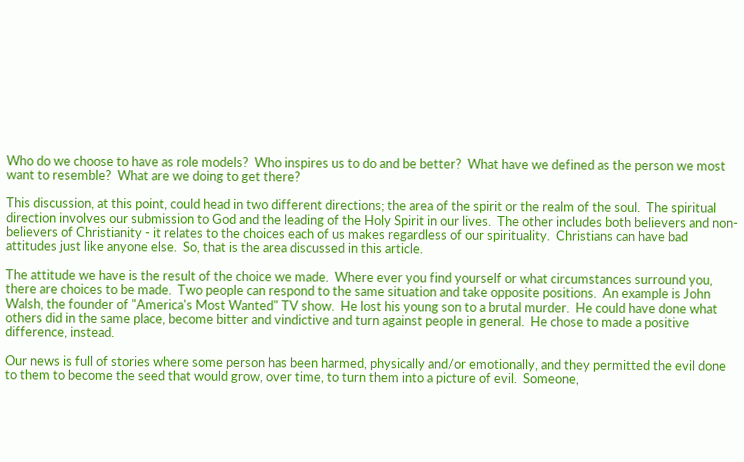Who do we choose to have as role models?  Who inspires us to do and be better?  What have we defined as the person we most want to resemble?  What are we doing to get there?

This discussion, at this point, could head in two different directions; the area of the spirit or the realm of the soul.  The spiritual direction involves our submission to God and the leading of the Holy Spirit in our lives.  The other includes both believers and non-believers of Christianity - it relates to the choices each of us makes regardless of our spirituality.  Christians can have bad attitudes just like anyone else.  So, that is the area discussed in this article.

The attitude we have is the result of the choice we made.  Where ever you find yourself or what circumstances surround you, there are choices to be made.  Two people can respond to the same situation and take opposite positions.  An example is John Walsh, the founder of "America's Most Wanted" TV show.  He lost his young son to a brutal murder.  He could have done what others did in the same place, become bitter and vindictive and turn against people in general.  He chose to made a positive difference, instead.

Our news is full of stories where some person has been harmed, physically and/or emotionally, and they permitted the evil done to them to become the seed that would grow, over time, to turn them into a picture of evil.  Someone,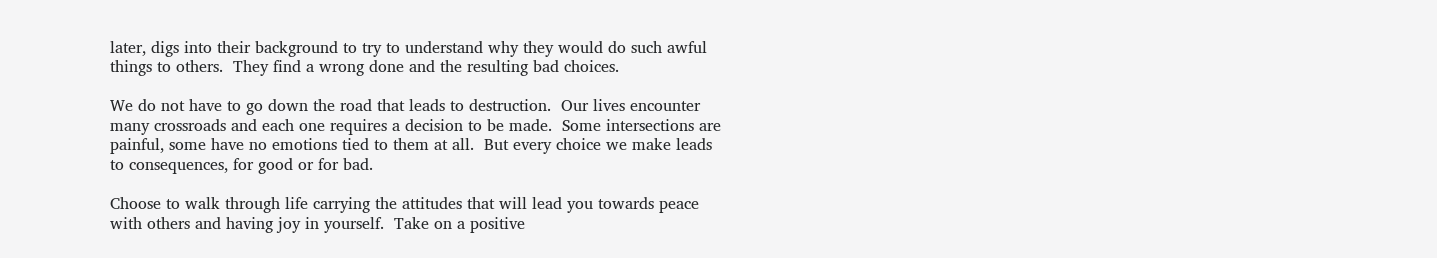later, digs into their background to try to understand why they would do such awful things to others.  They find a wrong done and the resulting bad choices.

We do not have to go down the road that leads to destruction.  Our lives encounter many crossroads and each one requires a decision to be made.  Some intersections are painful, some have no emotions tied to them at all.  But every choice we make leads to consequences, for good or for bad.

Choose to walk through life carrying the attitudes that will lead you towards peace with others and having joy in yourself.  Take on a positive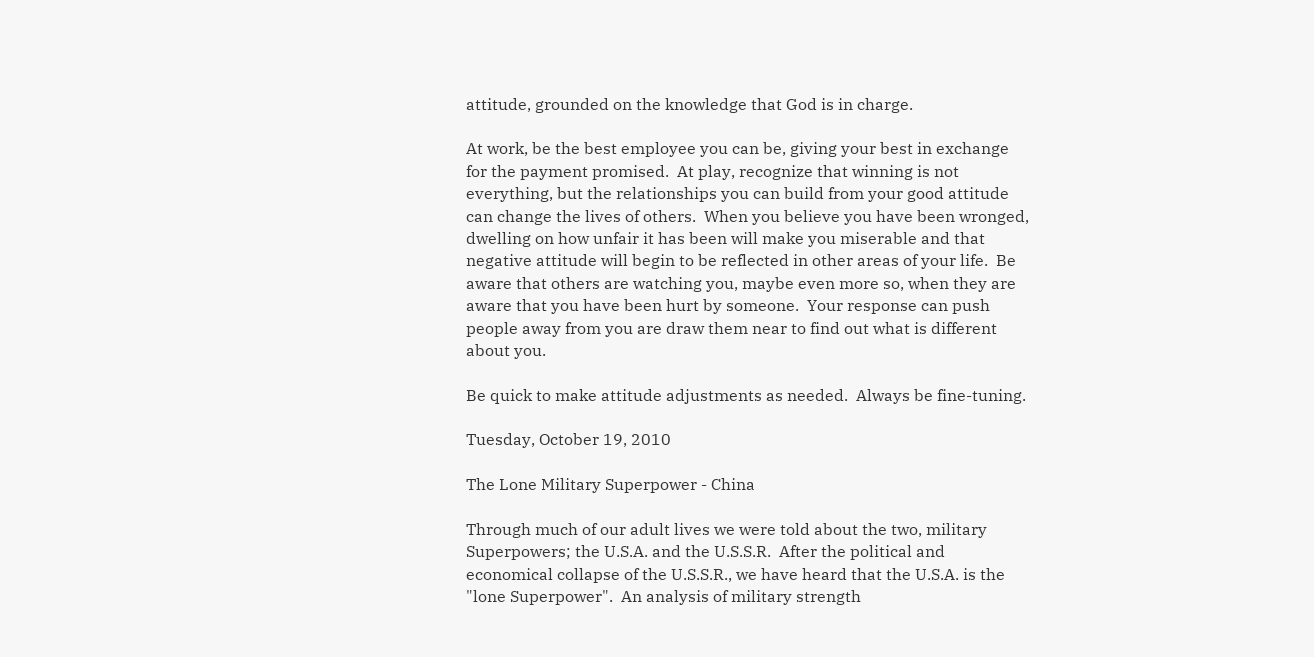attitude, grounded on the knowledge that God is in charge.

At work, be the best employee you can be, giving your best in exchange for the payment promised.  At play, recognize that winning is not everything, but the relationships you can build from your good attitude can change the lives of others.  When you believe you have been wronged, dwelling on how unfair it has been will make you miserable and that negative attitude will begin to be reflected in other areas of your life.  Be aware that others are watching you, maybe even more so, when they are aware that you have been hurt by someone.  Your response can push people away from you are draw them near to find out what is different about you.

Be quick to make attitude adjustments as needed.  Always be fine-tuning.

Tuesday, October 19, 2010

The Lone Military Superpower - China

Through much of our adult lives we were told about the two, military Superpowers; the U.S.A. and the U.S.S.R.  After the political and economical collapse of the U.S.S.R., we have heard that the U.S.A. is the "lone Superpower".  An analysis of military strength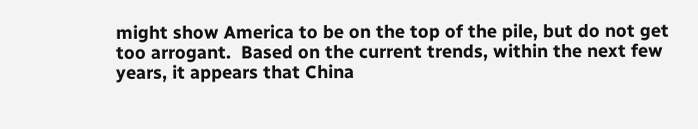might show America to be on the top of the pile, but do not get too arrogant.  Based on the current trends, within the next few years, it appears that China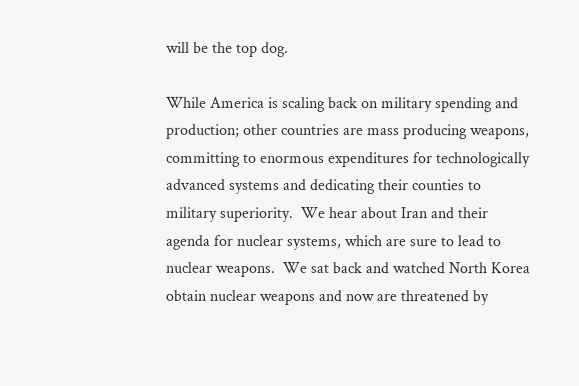will be the top dog.

While America is scaling back on military spending and production; other countries are mass producing weapons, committing to enormous expenditures for technologically advanced systems and dedicating their counties to military superiority.  We hear about Iran and their agenda for nuclear systems, which are sure to lead to nuclear weapons.  We sat back and watched North Korea obtain nuclear weapons and now are threatened by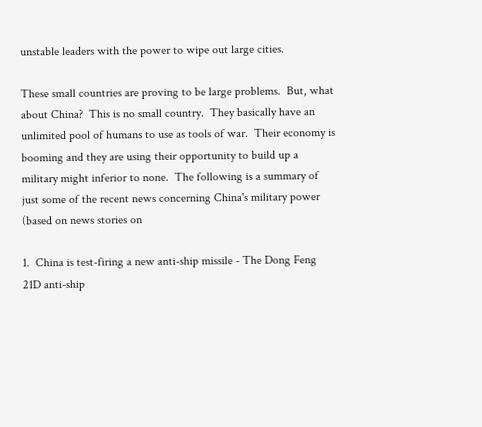unstable leaders with the power to wipe out large cities.

These small countries are proving to be large problems.  But, what about China?  This is no small country.  They basically have an unlimited pool of humans to use as tools of war.  Their economy is booming and they are using their opportunity to build up a military might inferior to none.  The following is a summary of just some of the recent news concerning China's military power (based on news stories on

1.  China is test-firing a new anti-ship missile - The Dong Feng 21D anti-ship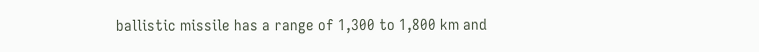ballistic missile has a range of 1,300 to 1,800 km and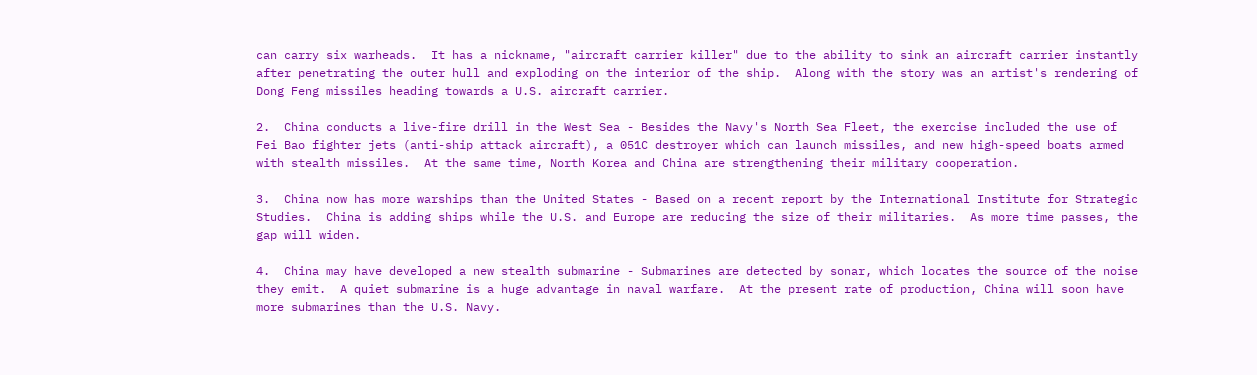can carry six warheads.  It has a nickname, "aircraft carrier killer" due to the ability to sink an aircraft carrier instantly after penetrating the outer hull and exploding on the interior of the ship.  Along with the story was an artist's rendering of Dong Feng missiles heading towards a U.S. aircraft carrier.

2.  China conducts a live-fire drill in the West Sea - Besides the Navy's North Sea Fleet, the exercise included the use of Fei Bao fighter jets (anti-ship attack aircraft), a 051C destroyer which can launch missiles, and new high-speed boats armed with stealth missiles.  At the same time, North Korea and China are strengthening their military cooperation.

3.  China now has more warships than the United States - Based on a recent report by the International Institute for Strategic Studies.  China is adding ships while the U.S. and Europe are reducing the size of their militaries.  As more time passes, the gap will widen.

4.  China may have developed a new stealth submarine - Submarines are detected by sonar, which locates the source of the noise they emit.  A quiet submarine is a huge advantage in naval warfare.  At the present rate of production, China will soon have more submarines than the U.S. Navy.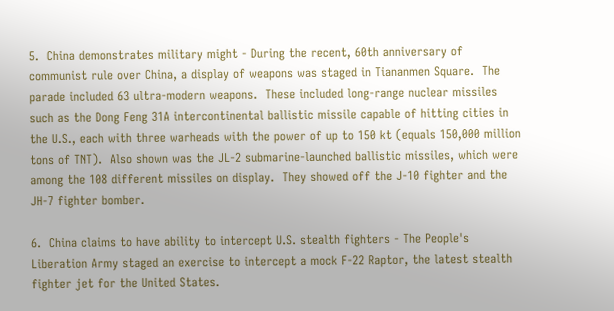5.  China demonstrates military might - During the recent, 60th anniversary of communist rule over China, a display of weapons was staged in Tiananmen Square.  The parade included 63 ultra-modern weapons.  These included long-range nuclear missiles such as the Dong Feng 31A intercontinental ballistic missile capable of hitting cities in the U.S., each with three warheads with the power of up to 150 kt (equals 150,000 million tons of TNT).  Also shown was the JL-2 submarine-launched ballistic missiles, which were among the 108 different missiles on display.  They showed off the J-10 fighter and the JH-7 fighter bomber.

6.  China claims to have ability to intercept U.S. stealth fighters - The People's Liberation Army staged an exercise to intercept a mock F-22 Raptor, the latest stealth fighter jet for the United States.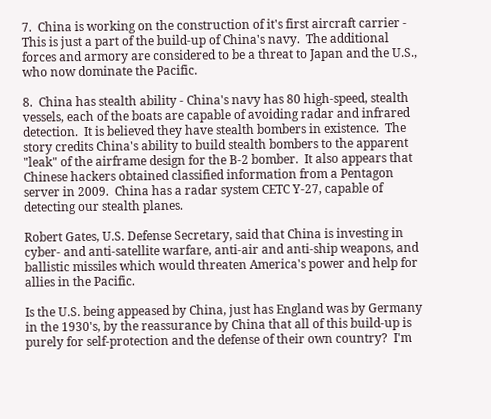7.  China is working on the construction of it's first aircraft carrier - This is just a part of the build-up of China's navy.  The additional forces and armory are considered to be a threat to Japan and the U.S., who now dominate the Pacific.

8.  China has stealth ability - China's navy has 80 high-speed, stealth vessels, each of the boats are capable of avoiding radar and infrared detection.  It is believed they have stealth bombers in existence.  The story credits China's ability to build stealth bombers to the apparent "leak" of the airframe design for the B-2 bomber.  It also appears that Chinese hackers obtained classified information from a Pentagon server in 2009.  China has a radar system CETC Y-27, capable of detecting our stealth planes.

Robert Gates, U.S. Defense Secretary, said that China is investing in cyber- and anti-satellite warfare, anti-air and anti-ship weapons, and ballistic missiles which would threaten America's power and help for allies in the Pacific.

Is the U.S. being appeased by China, just has England was by Germany in the 1930's, by the reassurance by China that all of this build-up is purely for self-protection and the defense of their own country?  I'm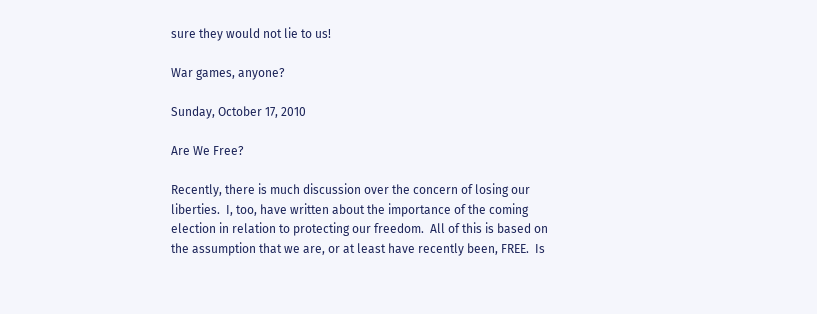sure they would not lie to us!

War games, anyone?

Sunday, October 17, 2010

Are We Free?

Recently, there is much discussion over the concern of losing our liberties.  I, too, have written about the importance of the coming election in relation to protecting our freedom.  All of this is based on the assumption that we are, or at least have recently been, FREE.  Is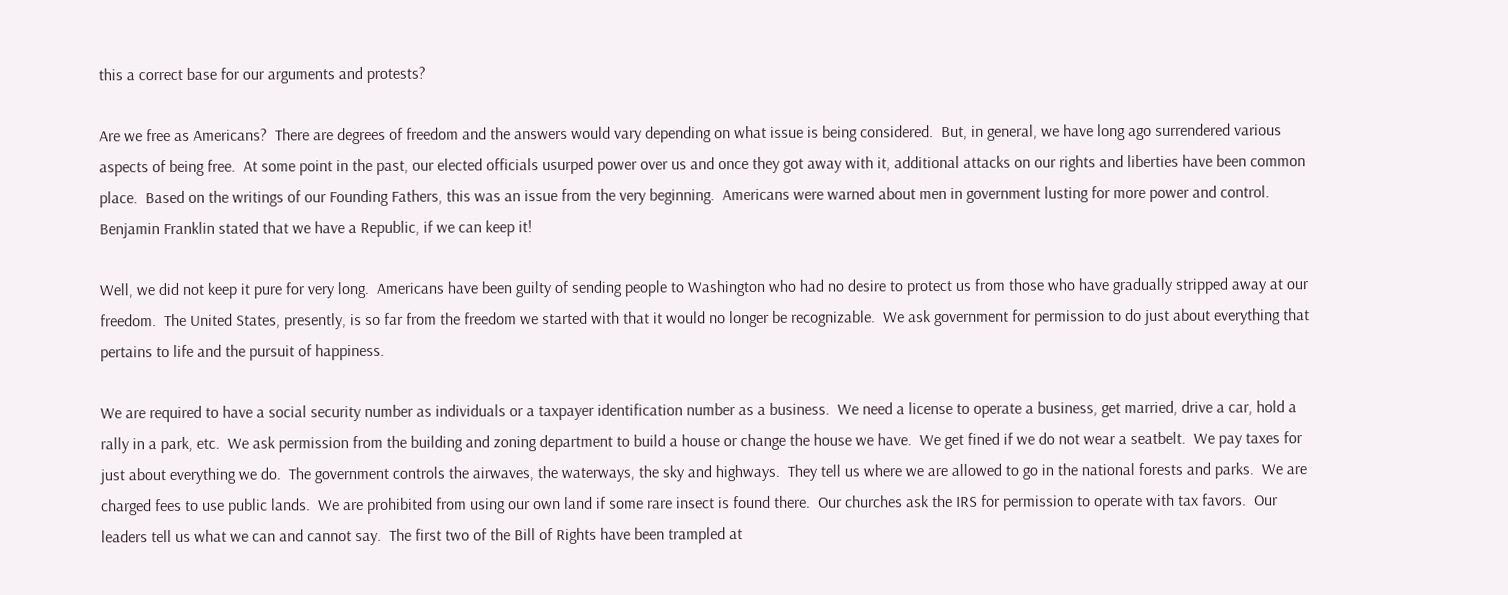this a correct base for our arguments and protests?

Are we free as Americans?  There are degrees of freedom and the answers would vary depending on what issue is being considered.  But, in general, we have long ago surrendered various aspects of being free.  At some point in the past, our elected officials usurped power over us and once they got away with it, additional attacks on our rights and liberties have been common place.  Based on the writings of our Founding Fathers, this was an issue from the very beginning.  Americans were warned about men in government lusting for more power and control.  Benjamin Franklin stated that we have a Republic, if we can keep it!

Well, we did not keep it pure for very long.  Americans have been guilty of sending people to Washington who had no desire to protect us from those who have gradually stripped away at our freedom.  The United States, presently, is so far from the freedom we started with that it would no longer be recognizable.  We ask government for permission to do just about everything that pertains to life and the pursuit of happiness.

We are required to have a social security number as individuals or a taxpayer identification number as a business.  We need a license to operate a business, get married, drive a car, hold a rally in a park, etc.  We ask permission from the building and zoning department to build a house or change the house we have.  We get fined if we do not wear a seatbelt.  We pay taxes for just about everything we do.  The government controls the airwaves, the waterways, the sky and highways.  They tell us where we are allowed to go in the national forests and parks.  We are charged fees to use public lands.  We are prohibited from using our own land if some rare insect is found there.  Our churches ask the IRS for permission to operate with tax favors.  Our leaders tell us what we can and cannot say.  The first two of the Bill of Rights have been trampled at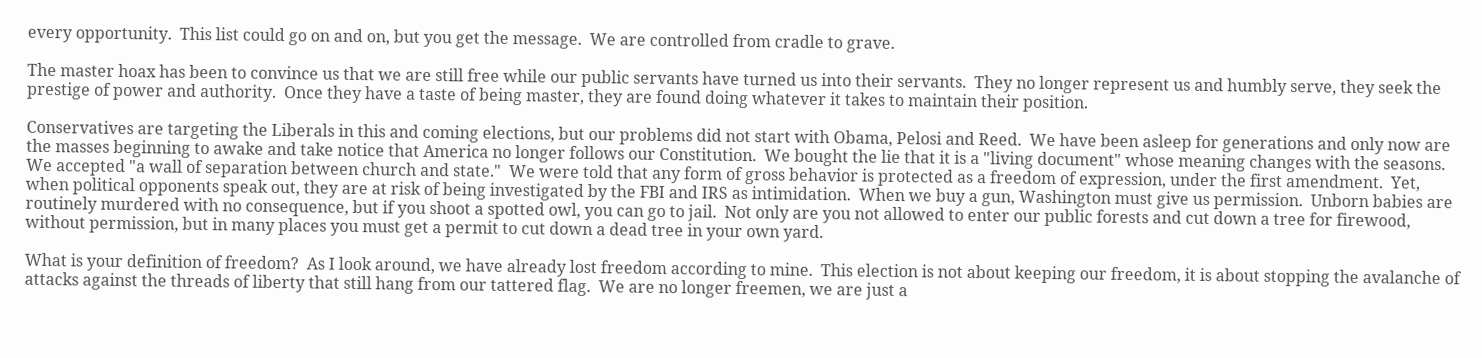every opportunity.  This list could go on and on, but you get the message.  We are controlled from cradle to grave.

The master hoax has been to convince us that we are still free while our public servants have turned us into their servants.  They no longer represent us and humbly serve, they seek the prestige of power and authority.  Once they have a taste of being master, they are found doing whatever it takes to maintain their position.

Conservatives are targeting the Liberals in this and coming elections, but our problems did not start with Obama, Pelosi and Reed.  We have been asleep for generations and only now are the masses beginning to awake and take notice that America no longer follows our Constitution.  We bought the lie that it is a "living document" whose meaning changes with the seasons.  We accepted "a wall of separation between church and state."  We were told that any form of gross behavior is protected as a freedom of expression, under the first amendment.  Yet, when political opponents speak out, they are at risk of being investigated by the FBI and IRS as intimidation.  When we buy a gun, Washington must give us permission.  Unborn babies are routinely murdered with no consequence, but if you shoot a spotted owl, you can go to jail.  Not only are you not allowed to enter our public forests and cut down a tree for firewood, without permission, but in many places you must get a permit to cut down a dead tree in your own yard.

What is your definition of freedom?  As I look around, we have already lost freedom according to mine.  This election is not about keeping our freedom, it is about stopping the avalanche of attacks against the threads of liberty that still hang from our tattered flag.  We are no longer freemen, we are just a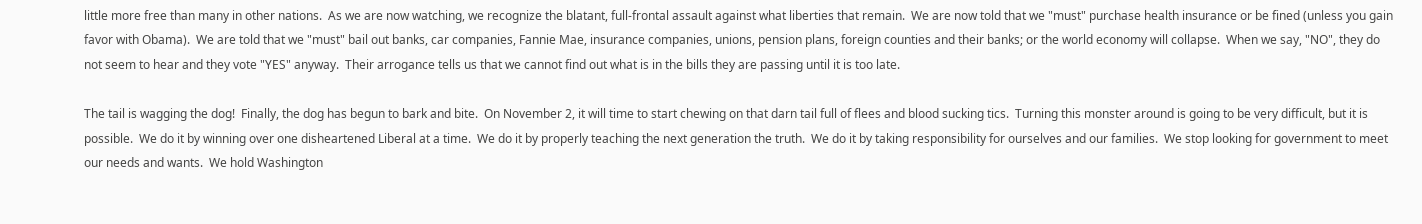little more free than many in other nations.  As we are now watching, we recognize the blatant, full-frontal assault against what liberties that remain.  We are now told that we "must" purchase health insurance or be fined (unless you gain favor with Obama).  We are told that we "must" bail out banks, car companies, Fannie Mae, insurance companies, unions, pension plans, foreign counties and their banks; or the world economy will collapse.  When we say, "NO", they do not seem to hear and they vote "YES" anyway.  Their arrogance tells us that we cannot find out what is in the bills they are passing until it is too late.

The tail is wagging the dog!  Finally, the dog has begun to bark and bite.  On November 2, it will time to start chewing on that darn tail full of flees and blood sucking tics.  Turning this monster around is going to be very difficult, but it is possible.  We do it by winning over one disheartened Liberal at a time.  We do it by properly teaching the next generation the truth.  We do it by taking responsibility for ourselves and our families.  We stop looking for government to meet our needs and wants.  We hold Washington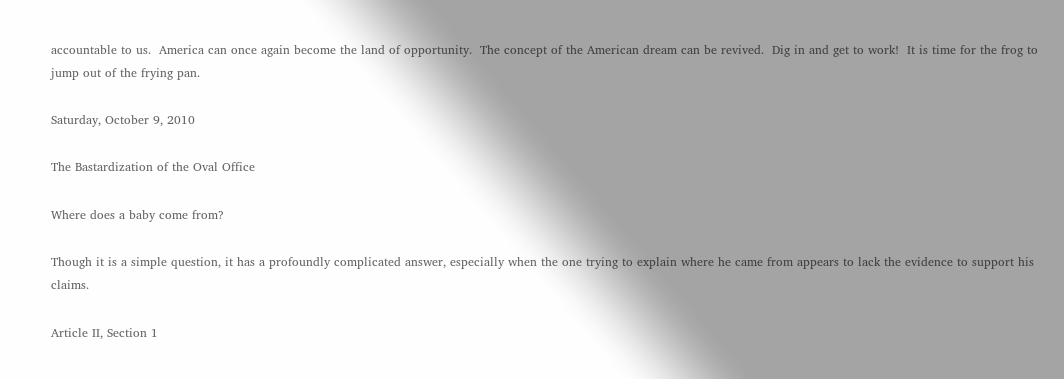accountable to us.  America can once again become the land of opportunity.  The concept of the American dream can be revived.  Dig in and get to work!  It is time for the frog to jump out of the frying pan.

Saturday, October 9, 2010

The Bastardization of the Oval Office

Where does a baby come from?

Though it is a simple question, it has a profoundly complicated answer, especially when the one trying to explain where he came from appears to lack the evidence to support his claims.

Article II, Section 1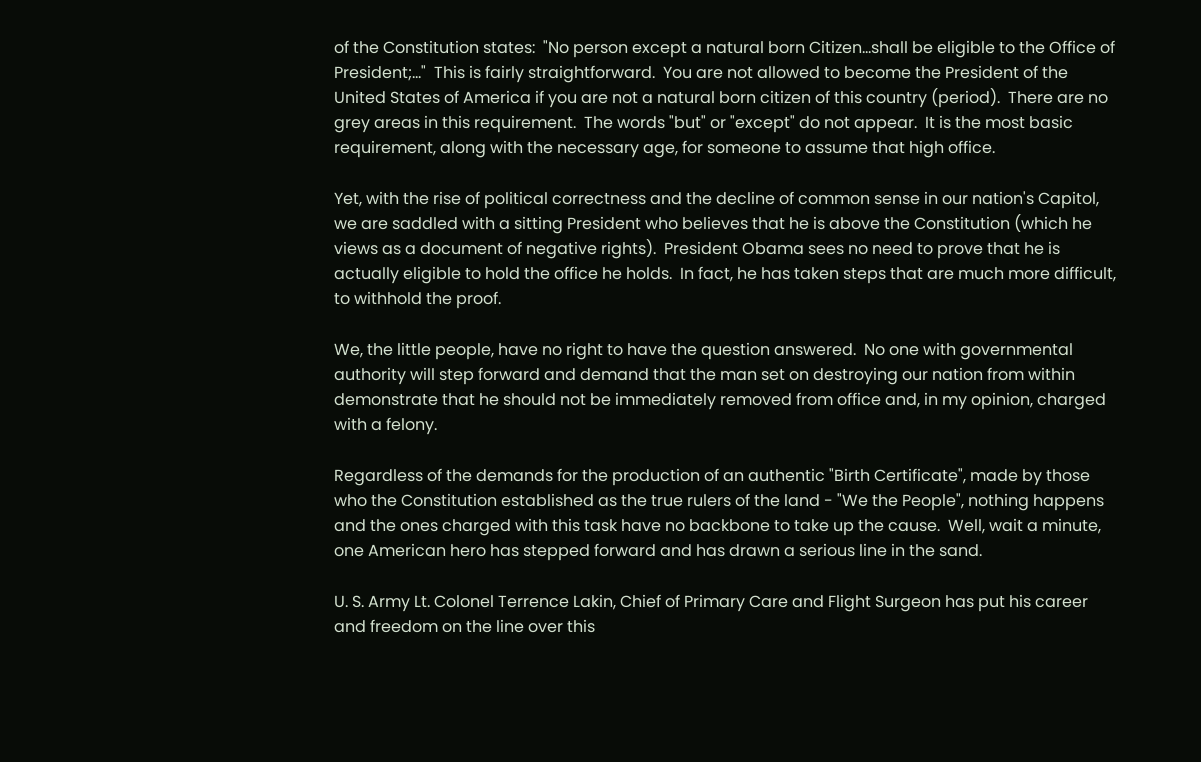of the Constitution states:  "No person except a natural born Citizen...shall be eligible to the Office of President;..."  This is fairly straightforward.  You are not allowed to become the President of the United States of America if you are not a natural born citizen of this country (period).  There are no grey areas in this requirement.  The words "but" or "except" do not appear.  It is the most basic requirement, along with the necessary age, for someone to assume that high office.

Yet, with the rise of political correctness and the decline of common sense in our nation's Capitol, we are saddled with a sitting President who believes that he is above the Constitution (which he views as a document of negative rights).  President Obama sees no need to prove that he is actually eligible to hold the office he holds.  In fact, he has taken steps that are much more difficult, to withhold the proof.

We, the little people, have no right to have the question answered.  No one with governmental authority will step forward and demand that the man set on destroying our nation from within demonstrate that he should not be immediately removed from office and, in my opinion, charged with a felony.

Regardless of the demands for the production of an authentic "Birth Certificate", made by those who the Constitution established as the true rulers of the land - "We the People", nothing happens and the ones charged with this task have no backbone to take up the cause.  Well, wait a minute, one American hero has stepped forward and has drawn a serious line in the sand.

U. S. Army Lt. Colonel Terrence Lakin, Chief of Primary Care and Flight Surgeon has put his career and freedom on the line over this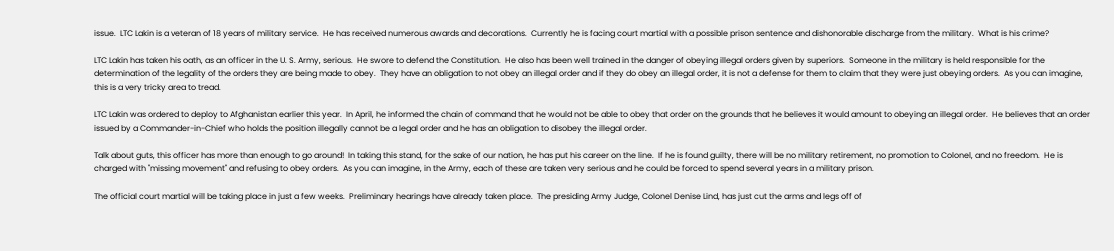issue.  LTC Lakin is a veteran of 18 years of military service.  He has received numerous awards and decorations.  Currently he is facing court martial with a possible prison sentence and dishonorable discharge from the military.  What is his crime?

LTC Lakin has taken his oath, as an officer in the U. S. Army, serious.  He swore to defend the Constitution.  He also has been well trained in the danger of obeying illegal orders given by superiors.  Someone in the military is held responsible for the determination of the legality of the orders they are being made to obey.  They have an obligation to not obey an illegal order and if they do obey an illegal order, it is not a defense for them to claim that they were just obeying orders.  As you can imagine, this is a very tricky area to tread.

LTC Lakin was ordered to deploy to Afghanistan earlier this year.  In April, he informed the chain of command that he would not be able to obey that order on the grounds that he believes it would amount to obeying an illegal order.  He believes that an order issued by a Commander-in-Chief who holds the position illegally cannot be a legal order and he has an obligation to disobey the illegal order.

Talk about guts, this officer has more than enough to go around!  In taking this stand, for the sake of our nation, he has put his career on the line.  If he is found guilty, there will be no military retirement, no promotion to Colonel, and no freedom.  He is charged with "missing movement" and refusing to obey orders.  As you can imagine, in the Army, each of these are taken very serious and he could be forced to spend several years in a military prison.

The official court martial will be taking place in just a few weeks.  Preliminary hearings have already taken place.  The presiding Army Judge, Colonel Denise Lind, has just cut the arms and legs off of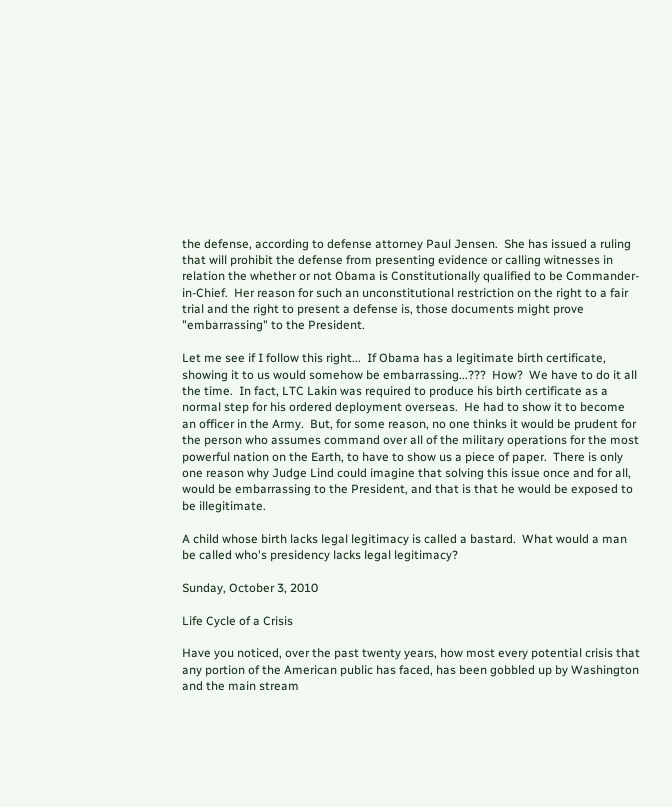the defense, according to defense attorney Paul Jensen.  She has issued a ruling that will prohibit the defense from presenting evidence or calling witnesses in relation the whether or not Obama is Constitutionally qualified to be Commander-in-Chief.  Her reason for such an unconstitutional restriction on the right to a fair trial and the right to present a defense is, those documents might prove "embarrassing" to the President.

Let me see if I follow this right...  If Obama has a legitimate birth certificate, showing it to us would somehow be embarrassing...???  How?  We have to do it all the time.  In fact, LTC Lakin was required to produce his birth certificate as a normal step for his ordered deployment overseas.  He had to show it to become an officer in the Army.  But, for some reason, no one thinks it would be prudent for the person who assumes command over all of the military operations for the most powerful nation on the Earth, to have to show us a piece of paper.  There is only one reason why Judge Lind could imagine that solving this issue once and for all, would be embarrassing to the President, and that is that he would be exposed to be illegitimate.

A child whose birth lacks legal legitimacy is called a bastard.  What would a man be called who's presidency lacks legal legitimacy?

Sunday, October 3, 2010

Life Cycle of a Crisis

Have you noticed, over the past twenty years, how most every potential crisis that any portion of the American public has faced, has been gobbled up by Washington and the main stream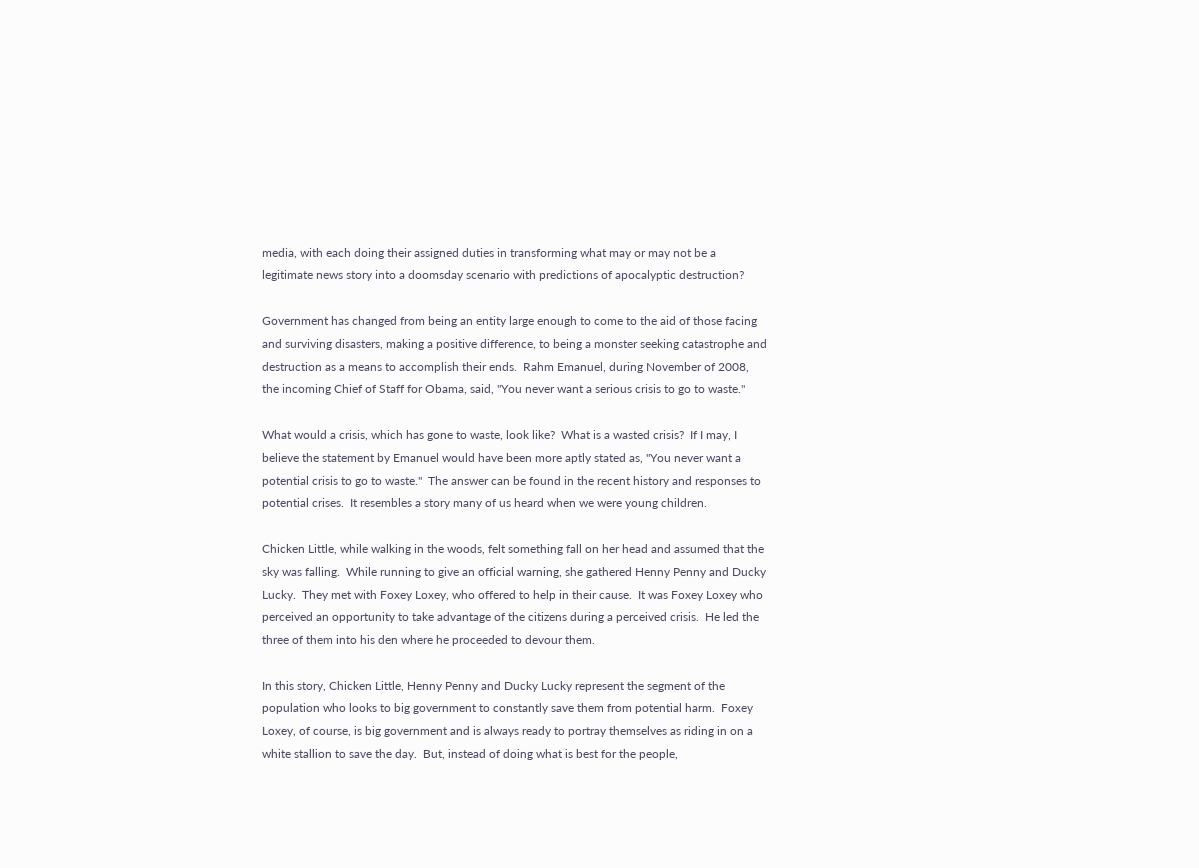media, with each doing their assigned duties in transforming what may or may not be a legitimate news story into a doomsday scenario with predictions of apocalyptic destruction?

Government has changed from being an entity large enough to come to the aid of those facing and surviving disasters, making a positive difference, to being a monster seeking catastrophe and destruction as a means to accomplish their ends.  Rahm Emanuel, during November of 2008, the incoming Chief of Staff for Obama, said, "You never want a serious crisis to go to waste."

What would a crisis, which has gone to waste, look like?  What is a wasted crisis?  If I may, I believe the statement by Emanuel would have been more aptly stated as, "You never want a potential crisis to go to waste."  The answer can be found in the recent history and responses to potential crises.  It resembles a story many of us heard when we were young children.

Chicken Little, while walking in the woods, felt something fall on her head and assumed that the sky was falling.  While running to give an official warning, she gathered Henny Penny and Ducky Lucky.  They met with Foxey Loxey, who offered to help in their cause.  It was Foxey Loxey who perceived an opportunity to take advantage of the citizens during a perceived crisis.  He led the three of them into his den where he proceeded to devour them.

In this story, Chicken Little, Henny Penny and Ducky Lucky represent the segment of the population who looks to big government to constantly save them from potential harm.  Foxey Loxey, of course, is big government and is always ready to portray themselves as riding in on a white stallion to save the day.  But, instead of doing what is best for the people,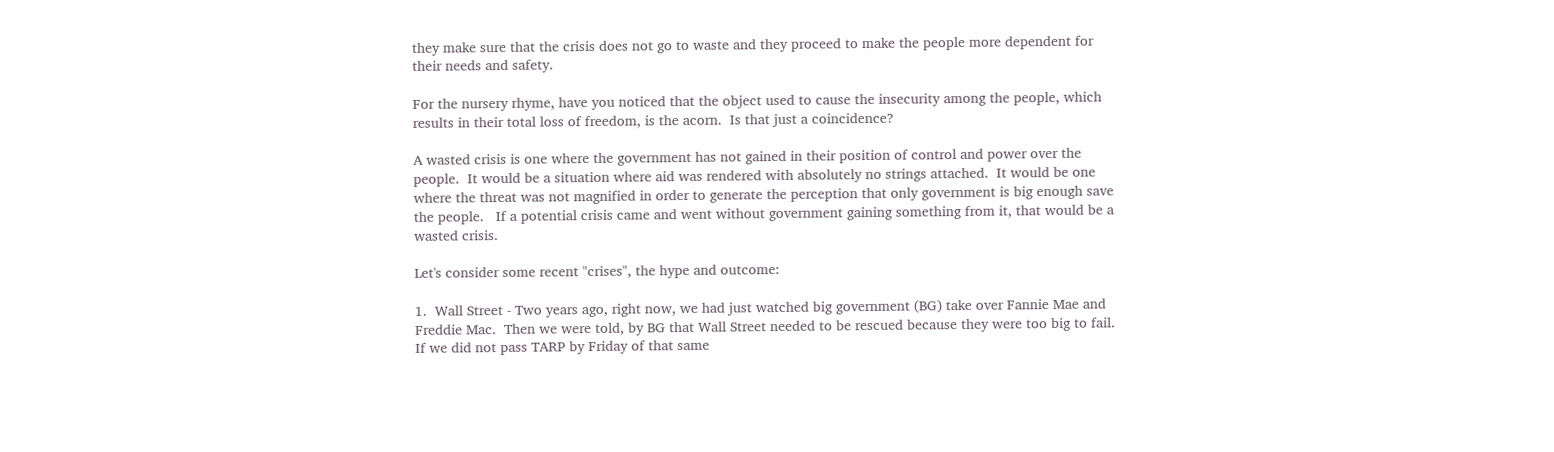they make sure that the crisis does not go to waste and they proceed to make the people more dependent for their needs and safety.

For the nursery rhyme, have you noticed that the object used to cause the insecurity among the people, which results in their total loss of freedom, is the acorn.  Is that just a coincidence?

A wasted crisis is one where the government has not gained in their position of control and power over the people.  It would be a situation where aid was rendered with absolutely no strings attached.  It would be one where the threat was not magnified in order to generate the perception that only government is big enough save the people.   If a potential crisis came and went without government gaining something from it, that would be a wasted crisis.

Let's consider some recent "crises", the hype and outcome:

1.  Wall Street - Two years ago, right now, we had just watched big government (BG) take over Fannie Mae and Freddie Mac.  Then we were told, by BG that Wall Street needed to be rescued because they were too big to fail.  If we did not pass TARP by Friday of that same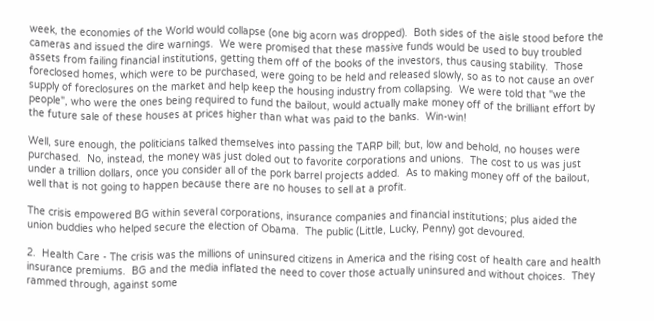week, the economies of the World would collapse (one big acorn was dropped).  Both sides of the aisle stood before the cameras and issued the dire warnings.  We were promised that these massive funds would be used to buy troubled assets from failing financial institutions, getting them off of the books of the investors, thus causing stability.  Those foreclosed homes, which were to be purchased, were going to be held and released slowly, so as to not cause an over supply of foreclosures on the market and help keep the housing industry from collapsing.  We were told that "we the people", who were the ones being required to fund the bailout, would actually make money off of the brilliant effort by the future sale of these houses at prices higher than what was paid to the banks.  Win-win!

Well, sure enough, the politicians talked themselves into passing the TARP bill; but, low and behold, no houses were purchased.  No, instead, the money was just doled out to favorite corporations and unions.  The cost to us was just under a trillion dollars, once you consider all of the pork barrel projects added.  As to making money off of the bailout, well that is not going to happen because there are no houses to sell at a profit.

The crisis empowered BG within several corporations, insurance companies and financial institutions; plus aided the union buddies who helped secure the election of Obama.  The public (Little, Lucky, Penny) got devoured.

2.  Health Care - The crisis was the millions of uninsured citizens in America and the rising cost of health care and health insurance premiums.  BG and the media inflated the need to cover those actually uninsured and without choices.  They rammed through, against some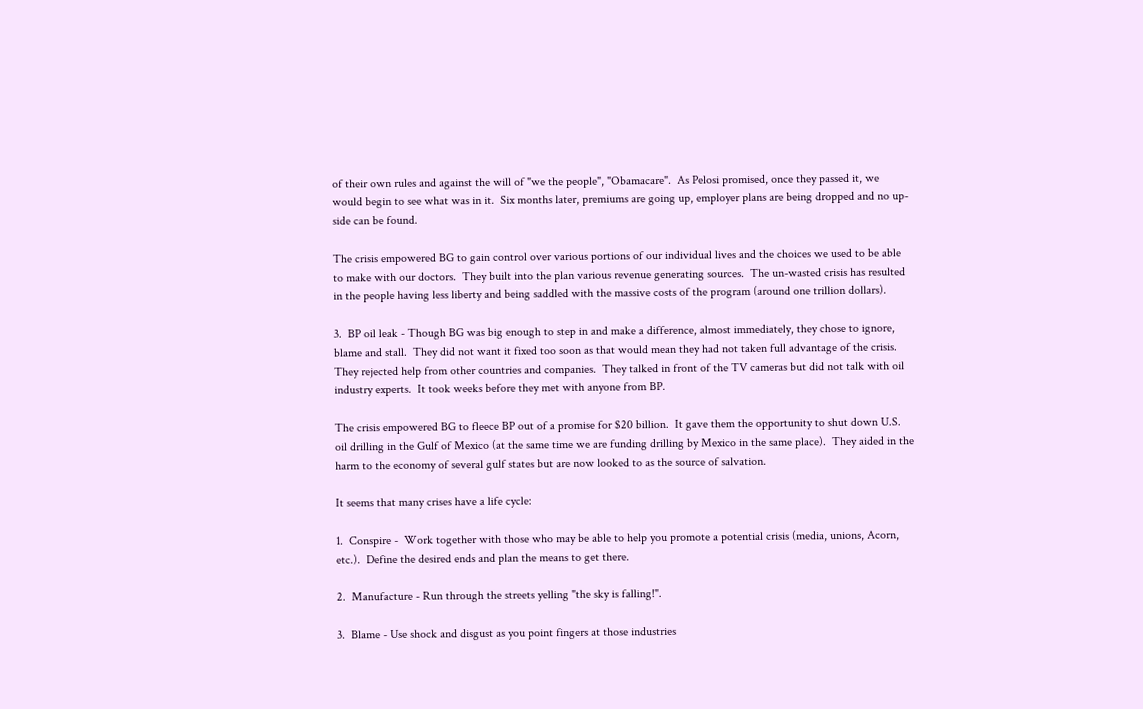of their own rules and against the will of "we the people", "Obamacare".  As Pelosi promised, once they passed it, we would begin to see what was in it.  Six months later, premiums are going up, employer plans are being dropped and no up-side can be found.

The crisis empowered BG to gain control over various portions of our individual lives and the choices we used to be able to make with our doctors.  They built into the plan various revenue generating sources.  The un-wasted crisis has resulted in the people having less liberty and being saddled with the massive costs of the program (around one trillion dollars).

3.  BP oil leak - Though BG was big enough to step in and make a difference, almost immediately, they chose to ignore, blame and stall.  They did not want it fixed too soon as that would mean they had not taken full advantage of the crisis.  They rejected help from other countries and companies.  They talked in front of the TV cameras but did not talk with oil industry experts.  It took weeks before they met with anyone from BP.

The crisis empowered BG to fleece BP out of a promise for $20 billion.  It gave them the opportunity to shut down U.S. oil drilling in the Gulf of Mexico (at the same time we are funding drilling by Mexico in the same place).  They aided in the harm to the economy of several gulf states but are now looked to as the source of salvation.

It seems that many crises have a life cycle:

1.  Conspire -  Work together with those who may be able to help you promote a potential crisis (media, unions, Acorn, etc.).  Define the desired ends and plan the means to get there.

2.  Manufacture - Run through the streets yelling "the sky is falling!".

3.  Blame - Use shock and disgust as you point fingers at those industries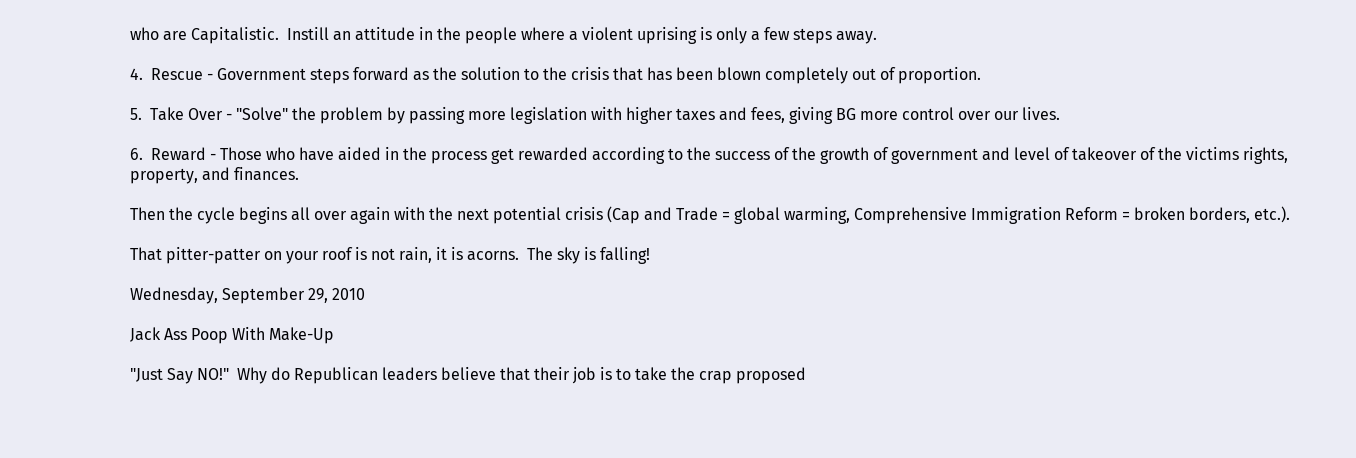who are Capitalistic.  Instill an attitude in the people where a violent uprising is only a few steps away.

4.  Rescue - Government steps forward as the solution to the crisis that has been blown completely out of proportion.

5.  Take Over - "Solve" the problem by passing more legislation with higher taxes and fees, giving BG more control over our lives.

6.  Reward - Those who have aided in the process get rewarded according to the success of the growth of government and level of takeover of the victims rights, property, and finances.

Then the cycle begins all over again with the next potential crisis (Cap and Trade = global warming, Comprehensive Immigration Reform = broken borders, etc.).

That pitter-patter on your roof is not rain, it is acorns.  The sky is falling!

Wednesday, September 29, 2010

Jack Ass Poop With Make-Up

"Just Say NO!"  Why do Republican leaders believe that their job is to take the crap proposed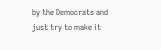by the Democrats and just try to make it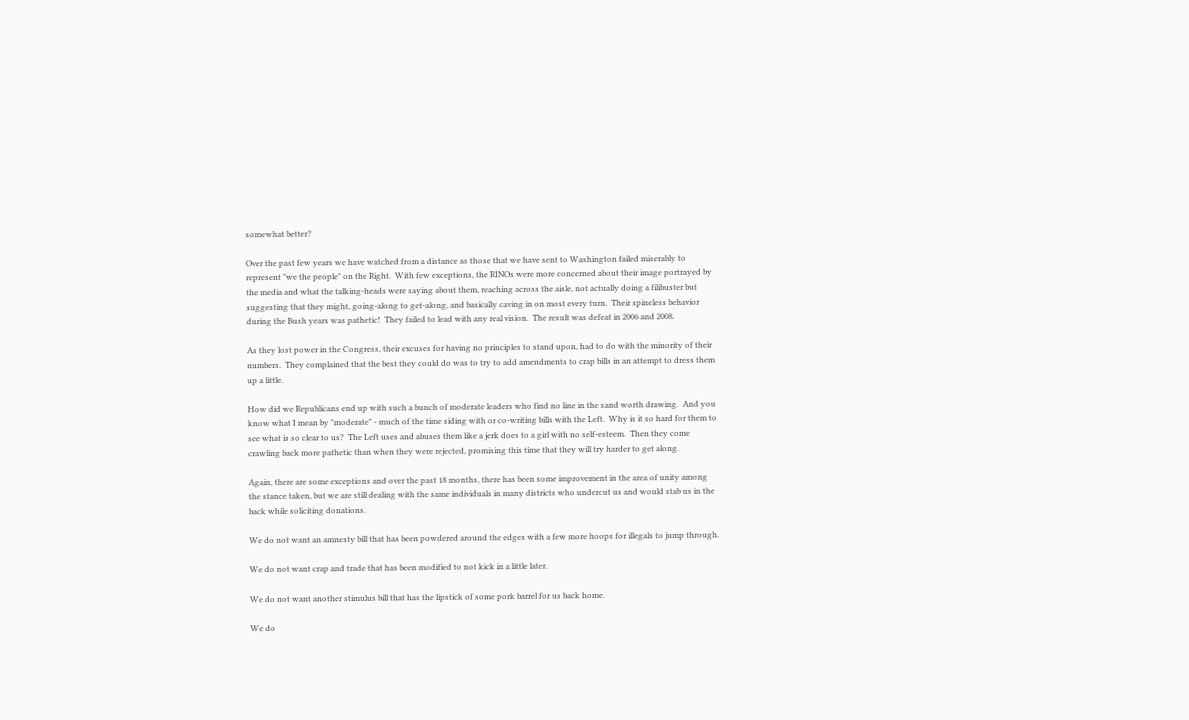somewhat better?

Over the past few years we have watched from a distance as those that we have sent to Washington failed miserably to represent "we the people" on the Right.  With few exceptions, the RINOs were more concerned about their image portrayed by the media and what the talking-heads were saying about them, reaching across the aisle, not actually doing a filibuster but suggesting that they might, going-along to get-along, and basically caving in on most every turn.  Their spineless behavior during the Bush years was pathetic!  They failed to lead with any real vision.  The result was defeat in 2006 and 2008.

As they lost power in the Congress, their excuses for having no principles to stand upon, had to do with the minority of their numbers.  They complained that the best they could do was to try to add amendments to crap bills in an attempt to dress them up a little.

How did we Republicans end up with such a bunch of moderate leaders who find no line in the sand worth drawing.  And you know what I mean by "moderate" - much of the time siding with or co-writing bills with the Left.  Why is it so hard for them to see what is so clear to us?  The Left uses and abuses them like a jerk does to a girl with no self-esteem.  Then they come crawling back more pathetic than when they were rejected, promising this time that they will try harder to get along.

Again, there are some exceptions and over the past 18 months, there has been some improvement in the area of unity among the stance taken, but we are still dealing with the same individuals in many districts who undercut us and would stab us in the back while soliciting donations.

We do not want an amnesty bill that has been powdered around the edges with a few more hoops for illegals to jump through.

We do not want crap and trade that has been modified to not kick in a little later.

We do not want another stimulus bill that has the lipstick of some pork barrel for us back home.

We do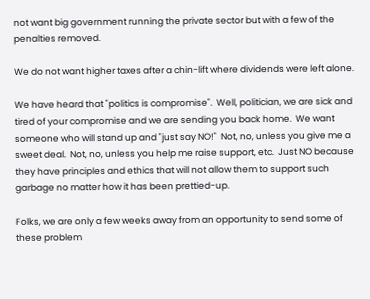not want big government running the private sector but with a few of the penalties removed.

We do not want higher taxes after a chin-lift where dividends were left alone.

We have heard that "politics is compromise".  Well, politician, we are sick and tired of your compromise and we are sending you back home.  We want someone who will stand up and "just say NO!"  Not, no, unless you give me a sweet deal.  Not, no, unless you help me raise support, etc.  Just NO because they have principles and ethics that will not allow them to support such garbage no matter how it has been prettied-up.

Folks, we are only a few weeks away from an opportunity to send some of these problem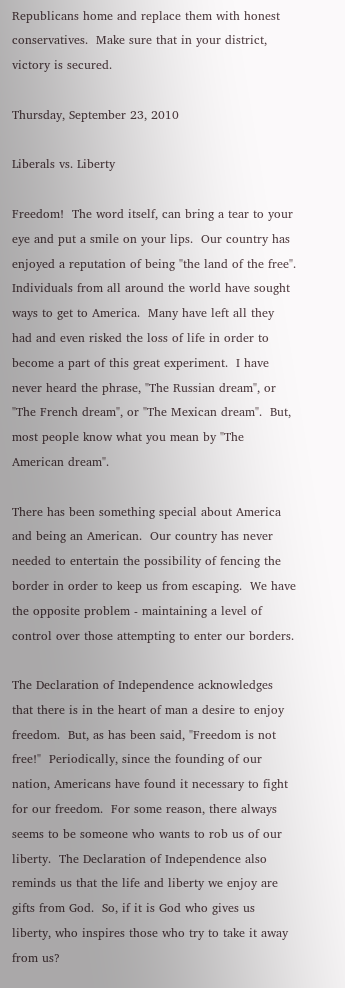Republicans home and replace them with honest conservatives.  Make sure that in your district, victory is secured.

Thursday, September 23, 2010

Liberals vs. Liberty

Freedom!  The word itself, can bring a tear to your eye and put a smile on your lips.  Our country has enjoyed a reputation of being "the land of the free".  Individuals from all around the world have sought ways to get to America.  Many have left all they had and even risked the loss of life in order to become a part of this great experiment.  I have never heard the phrase, "The Russian dream", or "The French dream", or "The Mexican dream".  But, most people know what you mean by "The American dream".

There has been something special about America and being an American.  Our country has never needed to entertain the possibility of fencing the border in order to keep us from escaping.  We have the opposite problem - maintaining a level of control over those attempting to enter our borders.

The Declaration of Independence acknowledges that there is in the heart of man a desire to enjoy freedom.  But, as has been said, "Freedom is not free!"  Periodically, since the founding of our nation, Americans have found it necessary to fight for our freedom.  For some reason, there always seems to be someone who wants to rob us of our liberty.  The Declaration of Independence also reminds us that the life and liberty we enjoy are gifts from God.  So, if it is God who gives us liberty, who inspires those who try to take it away from us?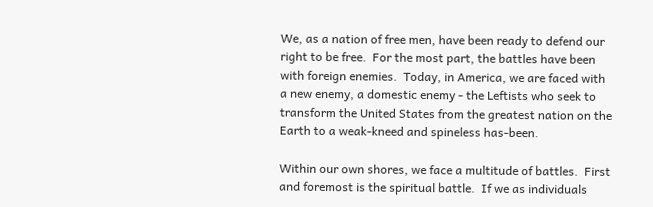We, as a nation of free men, have been ready to defend our right to be free.  For the most part, the battles have been with foreign enemies.  Today, in America, we are faced with a new enemy, a domestic enemy - the Leftists who seek to transform the United States from the greatest nation on the Earth to a weak-kneed and spineless has-been.

Within our own shores, we face a multitude of battles.  First and foremost is the spiritual battle.  If we as individuals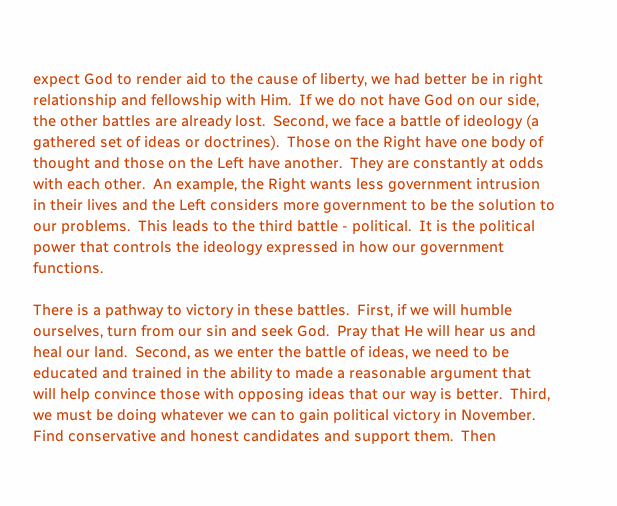expect God to render aid to the cause of liberty, we had better be in right relationship and fellowship with Him.  If we do not have God on our side, the other battles are already lost.  Second, we face a battle of ideology (a gathered set of ideas or doctrines).  Those on the Right have one body of thought and those on the Left have another.  They are constantly at odds with each other.  An example, the Right wants less government intrusion in their lives and the Left considers more government to be the solution to our problems.  This leads to the third battle - political.  It is the political power that controls the ideology expressed in how our government functions.

There is a pathway to victory in these battles.  First, if we will humble ourselves, turn from our sin and seek God.  Pray that He will hear us and heal our land.  Second, as we enter the battle of ideas, we need to be educated and trained in the ability to made a reasonable argument that will help convince those with opposing ideas that our way is better.  Third, we must be doing whatever we can to gain political victory in November.  Find conservative and honest candidates and support them.  Then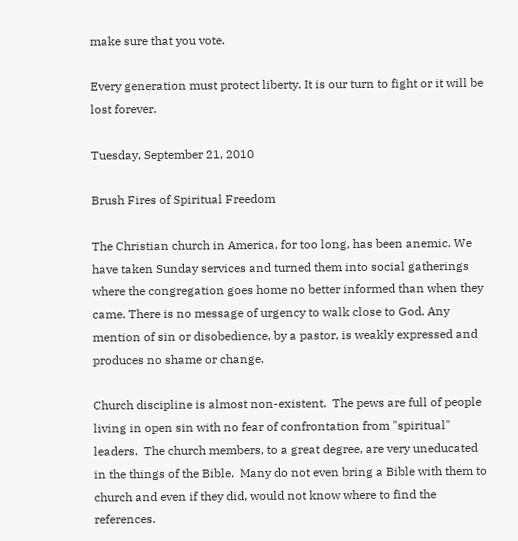make sure that you vote.

Every generation must protect liberty. It is our turn to fight or it will be lost forever.

Tuesday, September 21, 2010

Brush Fires of Spiritual Freedom

The Christian church in America, for too long, has been anemic. We have taken Sunday services and turned them into social gatherings where the congregation goes home no better informed than when they came. There is no message of urgency to walk close to God. Any mention of sin or disobedience, by a pastor, is weakly expressed and produces no shame or change.

Church discipline is almost non-existent.  The pews are full of people living in open sin with no fear of confrontation from "spiritual" leaders.  The church members, to a great degree, are very uneducated in the things of the Bible.  Many do not even bring a Bible with them to church and even if they did, would not know where to find the references.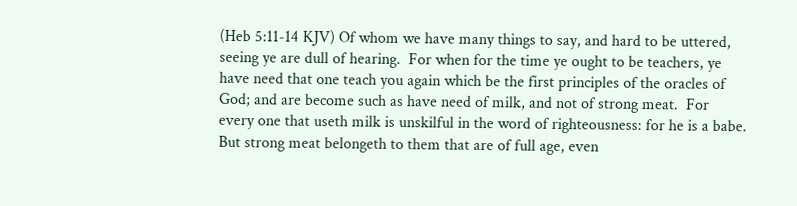(Heb 5:11-14 KJV) Of whom we have many things to say, and hard to be uttered, seeing ye are dull of hearing.  For when for the time ye ought to be teachers, ye have need that one teach you again which be the first principles of the oracles of God; and are become such as have need of milk, and not of strong meat.  For every one that useth milk is unskilful in the word of righteousness: for he is a babe.  But strong meat belongeth to them that are of full age, even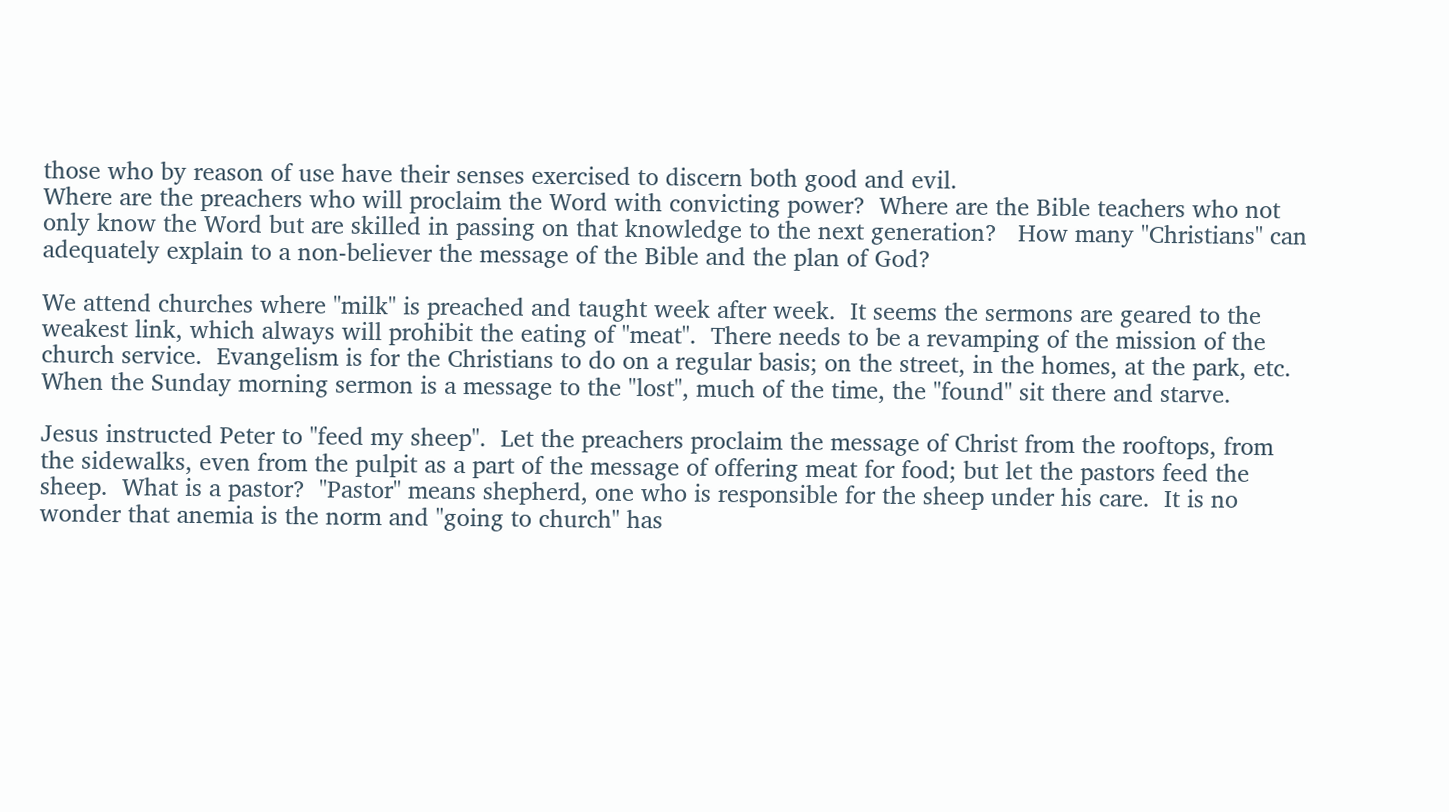those who by reason of use have their senses exercised to discern both good and evil.
Where are the preachers who will proclaim the Word with convicting power?  Where are the Bible teachers who not only know the Word but are skilled in passing on that knowledge to the next generation?   How many "Christians" can adequately explain to a non-believer the message of the Bible and the plan of God?

We attend churches where "milk" is preached and taught week after week.  It seems the sermons are geared to the weakest link, which always will prohibit the eating of "meat".  There needs to be a revamping of the mission of the church service.  Evangelism is for the Christians to do on a regular basis; on the street, in the homes, at the park, etc.  When the Sunday morning sermon is a message to the "lost", much of the time, the "found" sit there and starve.

Jesus instructed Peter to "feed my sheep".  Let the preachers proclaim the message of Christ from the rooftops, from the sidewalks, even from the pulpit as a part of the message of offering meat for food; but let the pastors feed the sheep.  What is a pastor?  "Pastor" means shepherd, one who is responsible for the sheep under his care.  It is no wonder that anemia is the norm and "going to church" has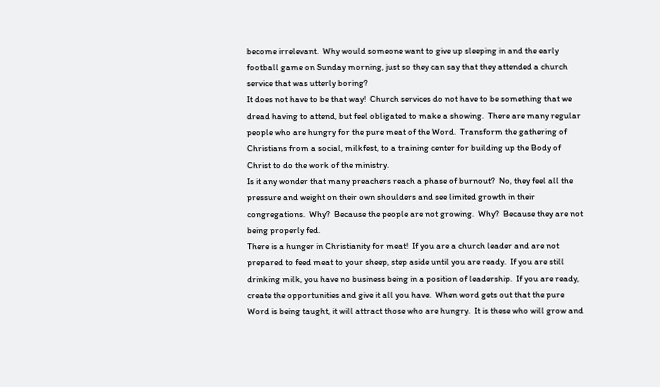become irrelevant.  Why would someone want to give up sleeping in and the early football game on Sunday morning, just so they can say that they attended a church service that was utterly boring?
It does not have to be that way!  Church services do not have to be something that we dread having to attend, but feel obligated to make a showing.  There are many regular people who are hungry for the pure meat of the Word.  Transform the gathering of Christians from a social, milkfest, to a training center for building up the Body of Christ to do the work of the ministry.
Is it any wonder that many preachers reach a phase of burnout?  No, they feel all the pressure and weight on their own shoulders and see limited growth in their congregations.  Why?  Because the people are not growing.  Why?  Because they are not being properly fed.
There is a hunger in Christianity for meat!  If you are a church leader and are not prepared to feed meat to your sheep, step aside until you are ready.  If you are still drinking milk, you have no business being in a position of leadership.  If you are ready, create the opportunities and give it all you have.  When word gets out that the pure Word is being taught, it will attract those who are hungry.  It is these who will grow and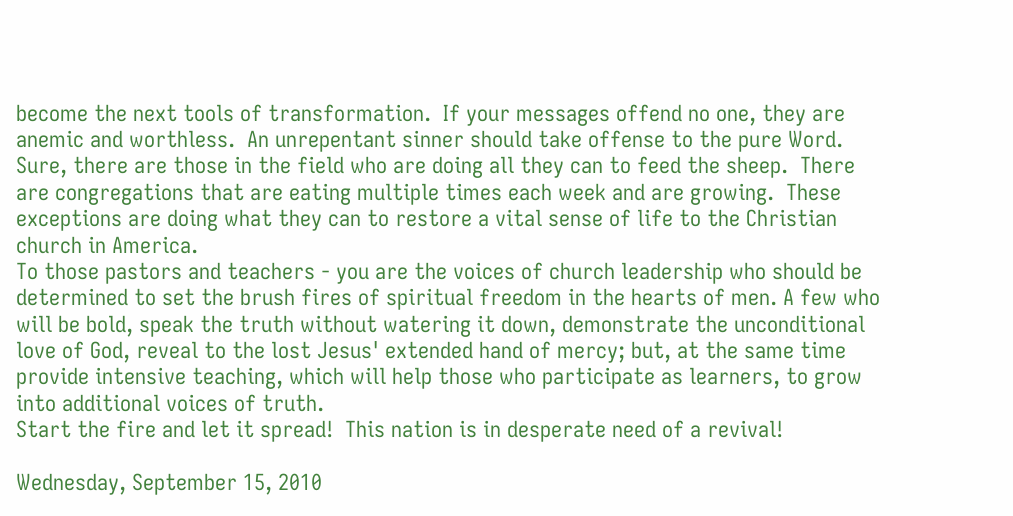become the next tools of transformation.  If your messages offend no one, they are anemic and worthless.  An unrepentant sinner should take offense to the pure Word.
Sure, there are those in the field who are doing all they can to feed the sheep.  There are congregations that are eating multiple times each week and are growing.  These exceptions are doing what they can to restore a vital sense of life to the Christian church in America.
To those pastors and teachers - you are the voices of church leadership who should be determined to set the brush fires of spiritual freedom in the hearts of men. A few who will be bold, speak the truth without watering it down, demonstrate the unconditional love of God, reveal to the lost Jesus' extended hand of mercy; but, at the same time provide intensive teaching, which will help those who participate as learners, to grow into additional voices of truth.
Start the fire and let it spread!  This nation is in desperate need of a revival!

Wednesday, September 15, 2010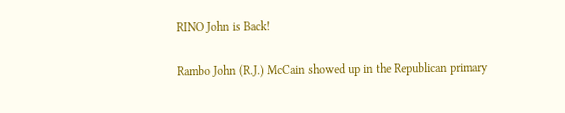RINO John is Back!

Rambo John (R.J.) McCain showed up in the Republican primary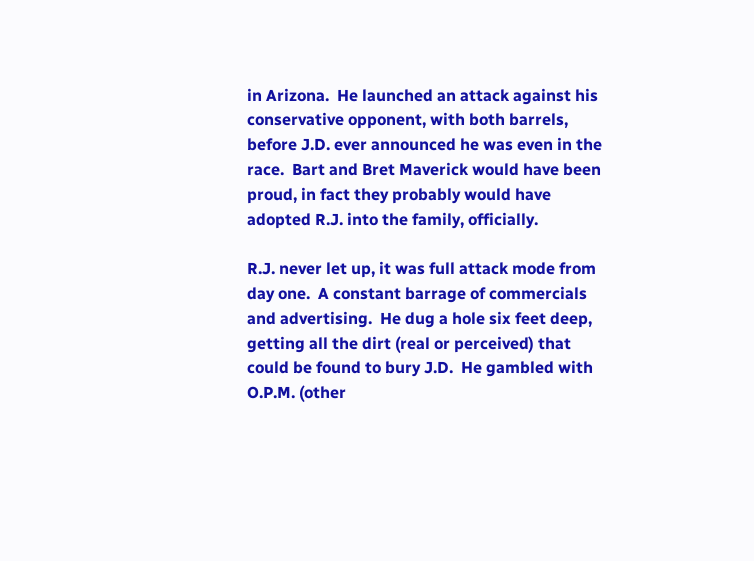in Arizona.  He launched an attack against his conservative opponent, with both barrels, before J.D. ever announced he was even in the race.  Bart and Bret Maverick would have been proud, in fact they probably would have adopted R.J. into the family, officially.

R.J. never let up, it was full attack mode from day one.  A constant barrage of commercials and advertising.  He dug a hole six feet deep, getting all the dirt (real or perceived) that could be found to bury J.D.  He gambled with O.P.M. (other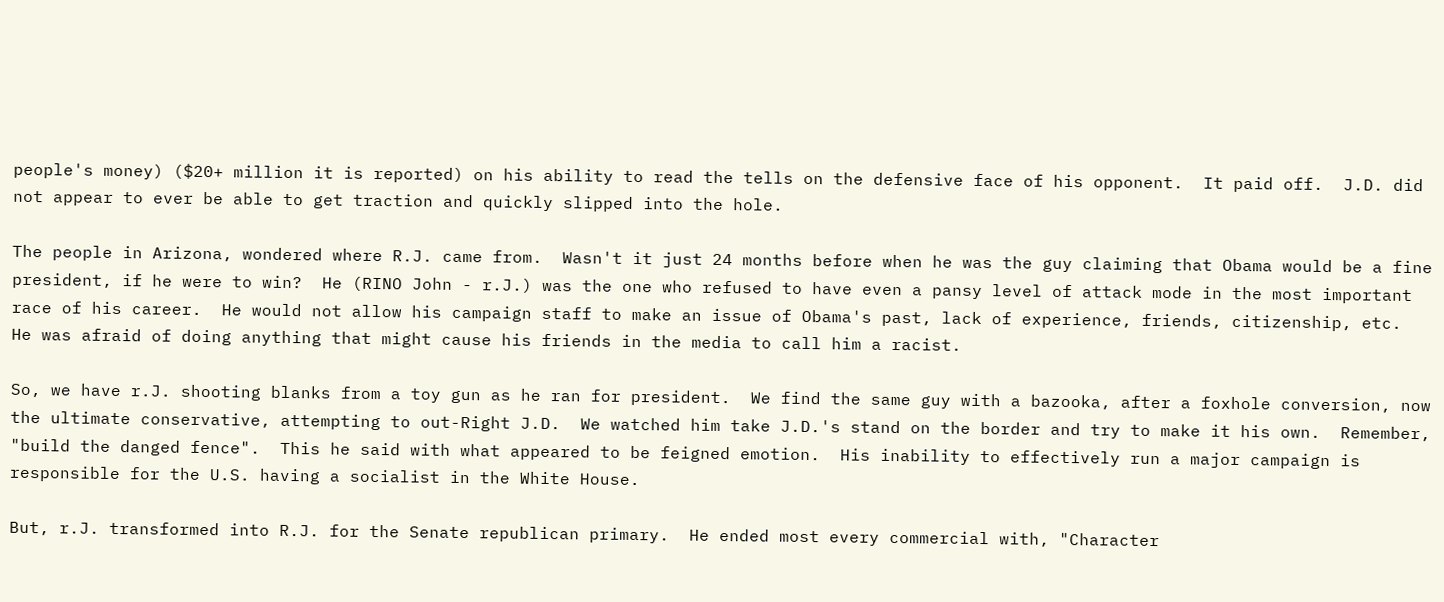people's money) ($20+ million it is reported) on his ability to read the tells on the defensive face of his opponent.  It paid off.  J.D. did not appear to ever be able to get traction and quickly slipped into the hole.

The people in Arizona, wondered where R.J. came from.  Wasn't it just 24 months before when he was the guy claiming that Obama would be a fine president, if he were to win?  He (RINO John - r.J.) was the one who refused to have even a pansy level of attack mode in the most important race of his career.  He would not allow his campaign staff to make an issue of Obama's past, lack of experience, friends, citizenship, etc.  He was afraid of doing anything that might cause his friends in the media to call him a racist.

So, we have r.J. shooting blanks from a toy gun as he ran for president.  We find the same guy with a bazooka, after a foxhole conversion, now the ultimate conservative, attempting to out-Right J.D.  We watched him take J.D.'s stand on the border and try to make it his own.  Remember, "build the danged fence".  This he said with what appeared to be feigned emotion.  His inability to effectively run a major campaign is responsible for the U.S. having a socialist in the White House.

But, r.J. transformed into R.J. for the Senate republican primary.  He ended most every commercial with, "Character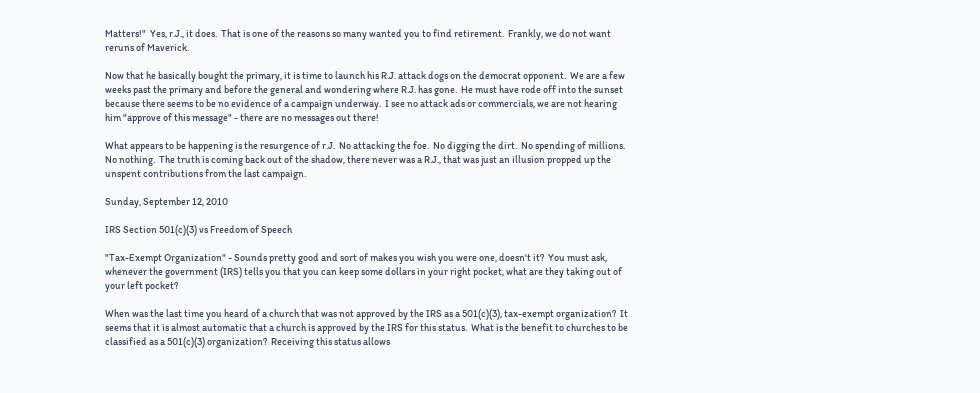Matters!"  Yes, r.J., it does.  That is one of the reasons so many wanted you to find retirement.  Frankly, we do not want reruns of Maverick.

Now that he basically bought the primary, it is time to launch his R.J. attack dogs on the democrat opponent.  We are a few weeks past the primary and before the general and wondering where R.J. has gone.  He must have rode off into the sunset because there seems to be no evidence of a campaign underway.  I see no attack ads or commercials, we are not hearing him "approve of this message" - there are no messages out there!

What appears to be happening is the resurgence of r.J.  No attacking the foe.  No digging the dirt.  No spending of millions.  No nothing.  The truth is coming back out of the shadow, there never was a R.J., that was just an illusion propped up the unspent contributions from the last campaign.

Sunday, September 12, 2010

IRS Section 501(c)(3) vs Freedom of Speech

"Tax-Exempt Organization" - Sounds pretty good and sort of makes you wish you were one, doesn't it?  You must ask, whenever the government (IRS) tells you that you can keep some dollars in your right pocket, what are they taking out of your left pocket?

When was the last time you heard of a church that was not approved by the IRS as a 501(c)(3), tax-exempt organization?  It seems that it is almost automatic that a church is approved by the IRS for this status.  What is the benefit to churches to be classified as a 501(c)(3) organization?  Receiving this status allows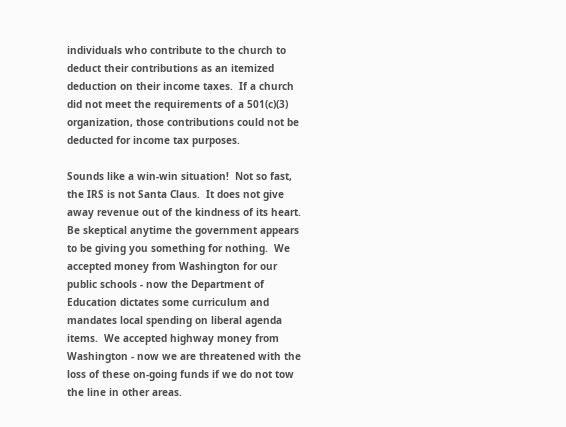individuals who contribute to the church to deduct their contributions as an itemized deduction on their income taxes.  If a church did not meet the requirements of a 501(c)(3) organization, those contributions could not be deducted for income tax purposes.

Sounds like a win-win situation!  Not so fast, the IRS is not Santa Claus.  It does not give away revenue out of the kindness of its heart.  Be skeptical anytime the government appears to be giving you something for nothing.  We accepted money from Washington for our public schools - now the Department of Education dictates some curriculum and mandates local spending on liberal agenda items.  We accepted highway money from Washington - now we are threatened with the loss of these on-going funds if we do not tow the line in other areas.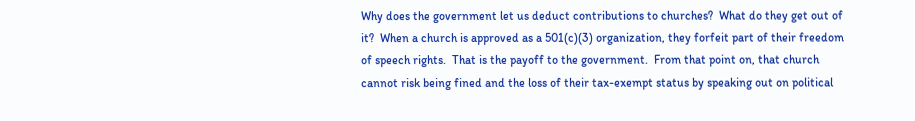Why does the government let us deduct contributions to churches?  What do they get out of it?  When a church is approved as a 501(c)(3) organization, they forfeit part of their freedom of speech rights.  That is the payoff to the government.  From that point on, that church cannot risk being fined and the loss of their tax-exempt status by speaking out on political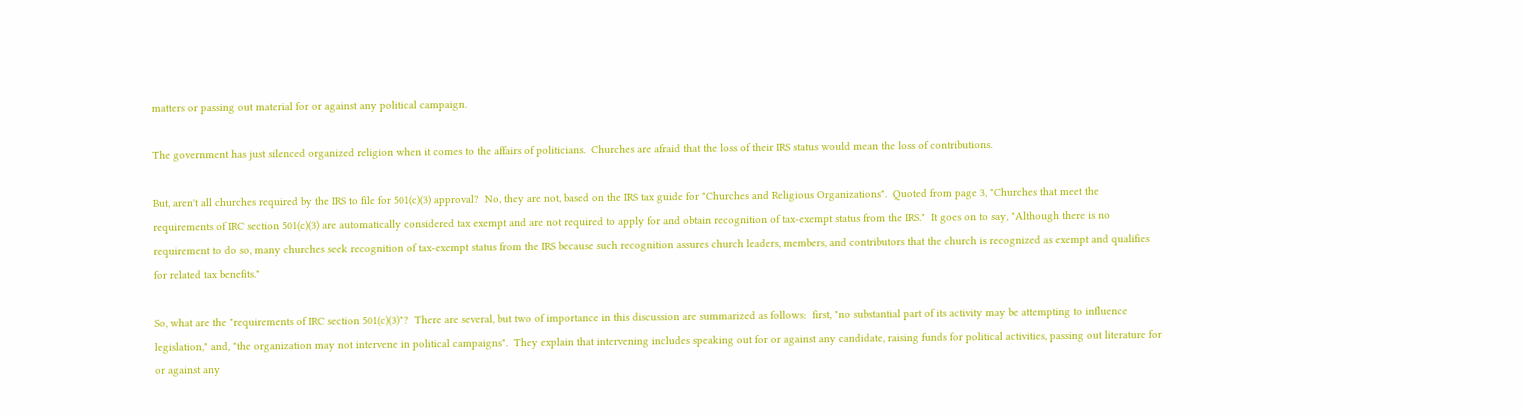matters or passing out material for or against any political campaign.

The government has just silenced organized religion when it comes to the affairs of politicians.  Churches are afraid that the loss of their IRS status would mean the loss of contributions.

But, aren't all churches required by the IRS to file for 501(c)(3) approval?  No, they are not, based on the IRS tax guide for "Churches and Religious Organizations".  Quoted from page 3, "Churches that meet the requirements of IRC section 501(c)(3) are automatically considered tax exempt and are not required to apply for and obtain recognition of tax-exempt status from the IRS."  It goes on to say, "Although there is no requirement to do so, many churches seek recognition of tax-exempt status from the IRS because such recognition assures church leaders, members, and contributors that the church is recognized as exempt and qualifies for related tax benefits."

So, what are the "requirements of IRC section 501(c)(3)"?  There are several, but two of importance in this discussion are summarized as follows:  first, "no substantial part of its activity may be attempting to influence legislation," and, "the organization may not intervene in political campaigns".  They explain that intervening includes speaking out for or against any candidate, raising funds for political activities, passing out literature for or against any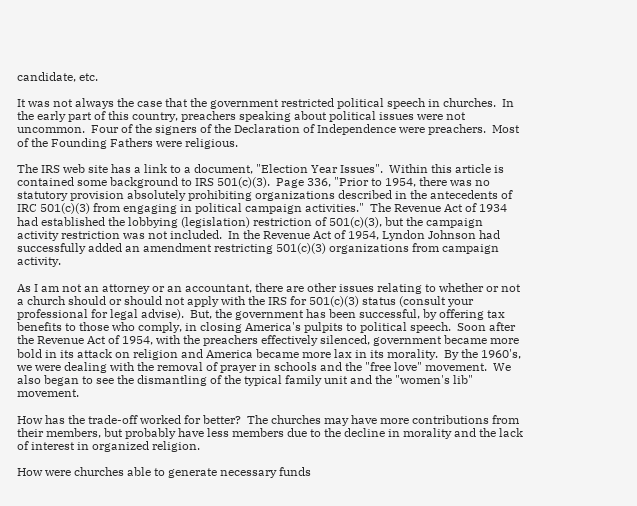candidate, etc.

It was not always the case that the government restricted political speech in churches.  In the early part of this country, preachers speaking about political issues were not uncommon.  Four of the signers of the Declaration of Independence were preachers.  Most of the Founding Fathers were religious.

The IRS web site has a link to a document, "Election Year Issues".  Within this article is contained some background to IRS 501(c)(3).  Page 336, "Prior to 1954, there was no statutory provision absolutely prohibiting organizations described in the antecedents of IRC 501(c)(3) from engaging in political campaign activities."  The Revenue Act of 1934 had established the lobbying (legislation) restriction of 501(c)(3), but the campaign activity restriction was not included.  In the Revenue Act of 1954, Lyndon Johnson had successfully added an amendment restricting 501(c)(3) organizations from campaign activity.

As I am not an attorney or an accountant, there are other issues relating to whether or not a church should or should not apply with the IRS for 501(c)(3) status (consult your professional for legal advise).  But, the government has been successful, by offering tax benefits to those who comply, in closing America's pulpits to political speech.  Soon after the Revenue Act of 1954, with the preachers effectively silenced, government became more bold in its attack on religion and America became more lax in its morality.  By the 1960's, we were dealing with the removal of prayer in schools and the "free love" movement.  We also began to see the dismantling of the typical family unit and the "women's lib" movement.

How has the trade-off worked for better?  The churches may have more contributions from their members, but probably have less members due to the decline in morality and the lack of interest in organized religion.

How were churches able to generate necessary funds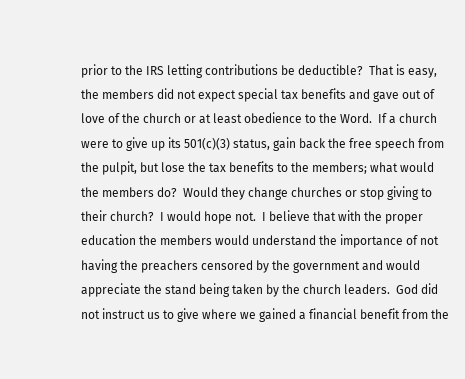prior to the IRS letting contributions be deductible?  That is easy, the members did not expect special tax benefits and gave out of love of the church or at least obedience to the Word.  If a church were to give up its 501(c)(3) status, gain back the free speech from the pulpit, but lose the tax benefits to the members; what would the members do?  Would they change churches or stop giving to their church?  I would hope not.  I believe that with the proper education the members would understand the importance of not having the preachers censored by the government and would appreciate the stand being taken by the church leaders.  God did not instruct us to give where we gained a financial benefit from the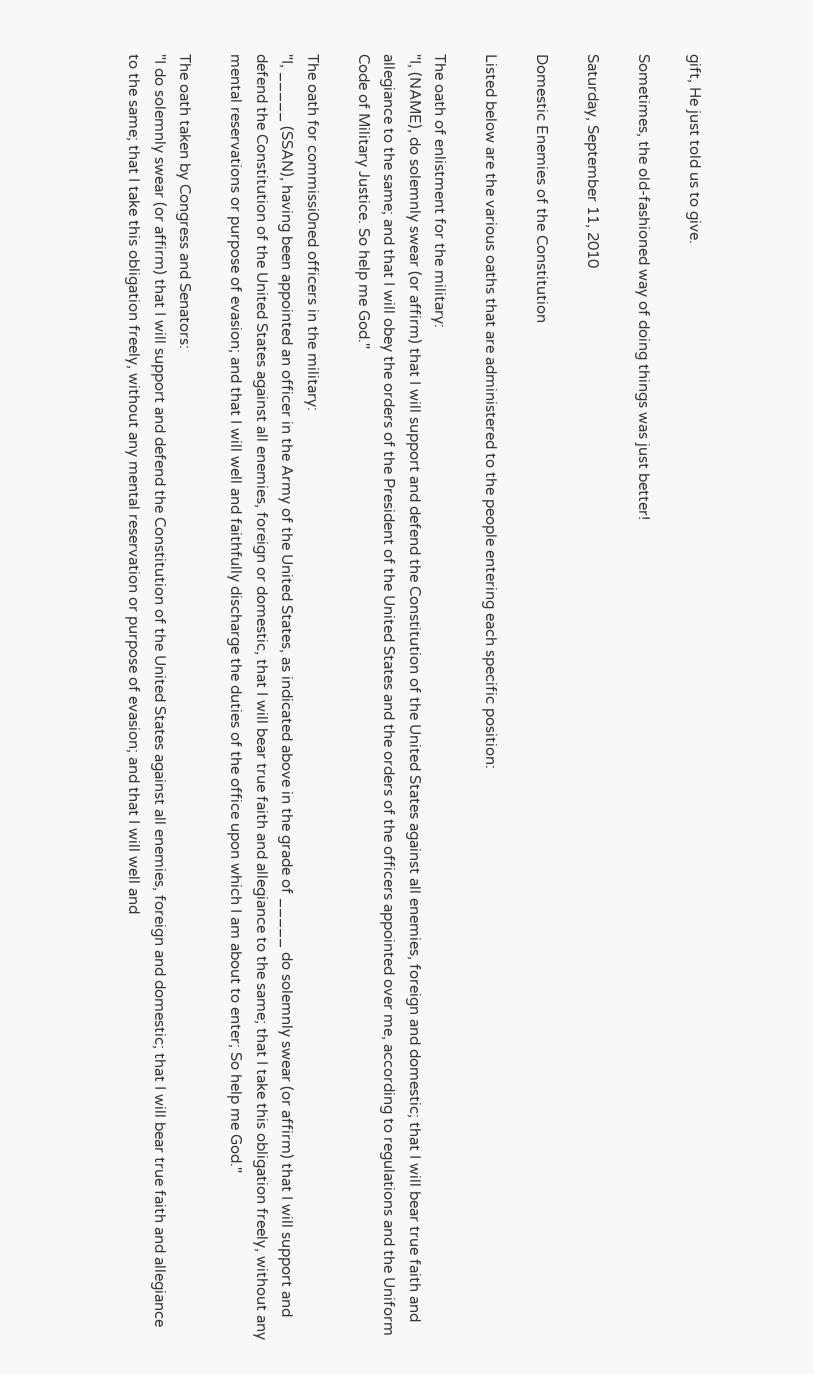gift, He just told us to give.

Sometimes, the old-fashioned way of doing things was just better!

Saturday, September 11, 2010

Domestic Enemies of the Constitution

Listed below are the various oaths that are administered to the people entering each specific position:

The oath of enlistment for the military:
"I, (NAME), do solemnly swear (or affirm) that I will support and defend the Constitution of the United States against all enemies, foreign and domestic; that I will bear true faith and allegiance to the same; and that I will obey the orders of the President of the United States and the orders of the officers appointed over me, according to regulations and the Uniform Code of Military Justice. So help me God."

The oath for commissi0ned officers in the military:
"I, _____ (SSAN), having been appointed an officer in the Army of the United States, as indicated above in the grade of _____ do solemnly swear (or affirm) that I will support and defend the Constitution of the United States against all enemies, foreign or domestic, that I will bear true faith and allegiance to the same; that I take this obligation freely, without any mental reservations or purpose of evasion; and that I will well and faithfully discharge the duties of the office upon which I am about to enter; So help me God."

The oath taken by Congress and Senators:
"I do solemnly swear (or affirm) that I will support and defend the Constitution of the United States against all enemies, foreign and domestic; that I will bear true faith and allegiance to the same; that I take this obligation freely, without any mental reservation or purpose of evasion; and that I will well and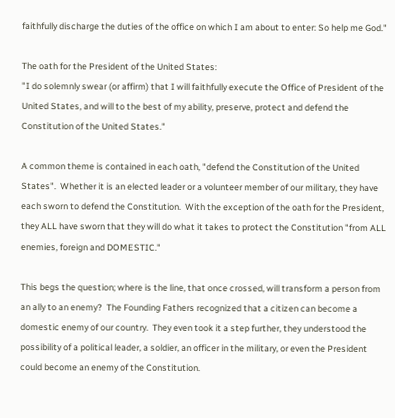faithfully discharge the duties of the office on which I am about to enter: So help me God."

The oath for the President of the United States:
"I do solemnly swear (or affirm) that I will faithfully execute the Office of President of the United States, and will to the best of my ability, preserve, protect and defend the Constitution of the United States."

A common theme is contained in each oath, "defend the Constitution of the United States".  Whether it is an elected leader or a volunteer member of our military, they have each sworn to defend the Constitution.  With the exception of the oath for the President, they ALL have sworn that they will do what it takes to protect the Constitution "from ALL enemies, foreign and DOMESTIC."

This begs the question; where is the line, that once crossed, will transform a person from an ally to an enemy?  The Founding Fathers recognized that a citizen can become a domestic enemy of our country.  They even took it a step further, they understood the possibility of a political leader, a soldier, an officer in the military, or even the President could become an enemy of the Constitution.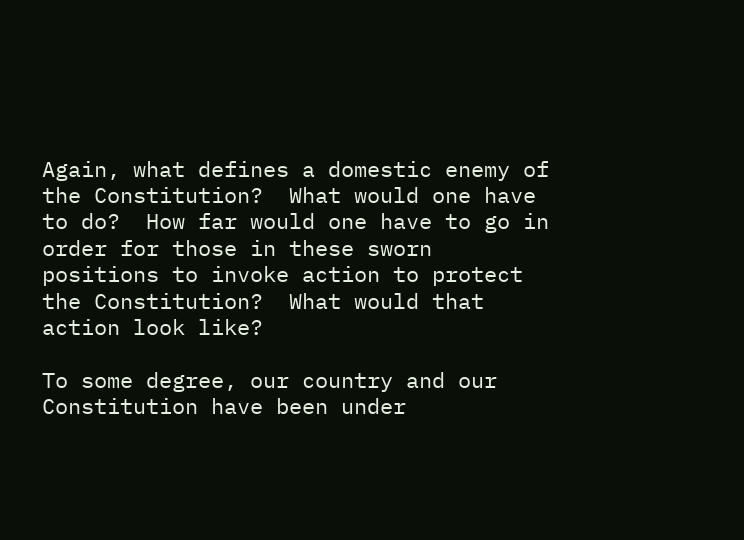Again, what defines a domestic enemy of the Constitution?  What would one have to do?  How far would one have to go in order for those in these sworn positions to invoke action to protect the Constitution?  What would that action look like?

To some degree, our country and our Constitution have been under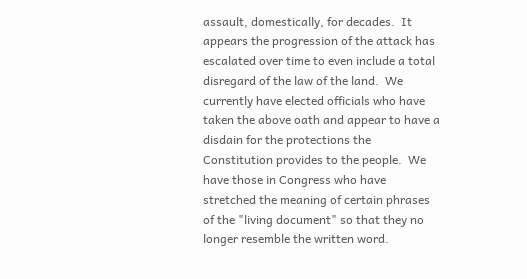assault, domestically, for decades.  It appears the progression of the attack has escalated over time to even include a total disregard of the law of the land.  We currently have elected officials who have taken the above oath and appear to have a disdain for the protections the Constitution provides to the people.  We have those in Congress who have stretched the meaning of certain phrases of the "living document" so that they no longer resemble the written word.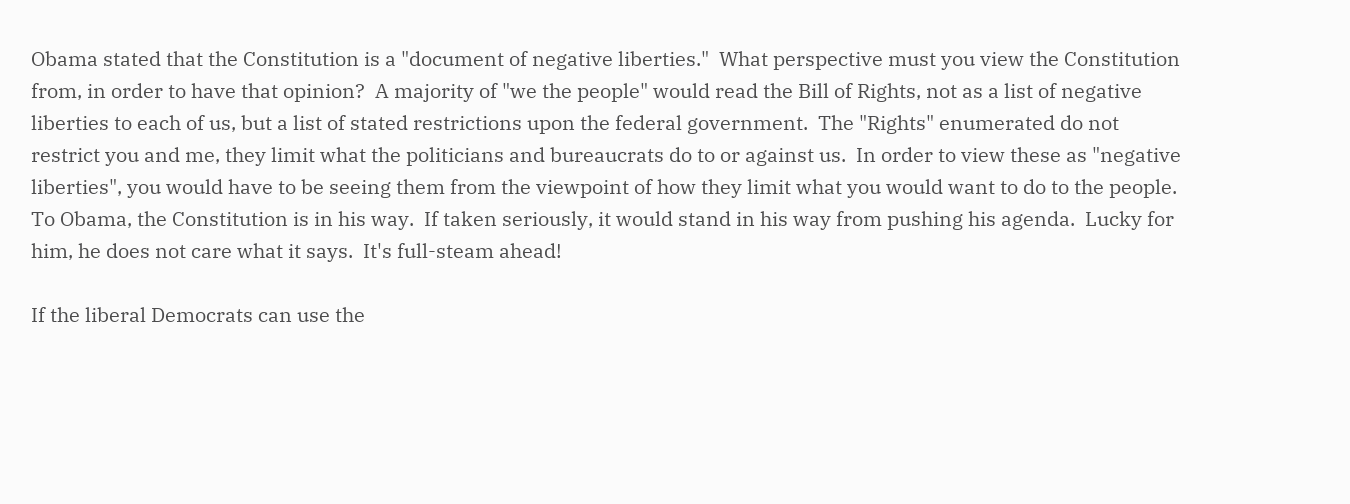Obama stated that the Constitution is a "document of negative liberties."  What perspective must you view the Constitution from, in order to have that opinion?  A majority of "we the people" would read the Bill of Rights, not as a list of negative liberties to each of us, but a list of stated restrictions upon the federal government.  The "Rights" enumerated do not restrict you and me, they limit what the politicians and bureaucrats do to or against us.  In order to view these as "negative liberties", you would have to be seeing them from the viewpoint of how they limit what you would want to do to the people.  To Obama, the Constitution is in his way.  If taken seriously, it would stand in his way from pushing his agenda.  Lucky for him, he does not care what it says.  It's full-steam ahead!

If the liberal Democrats can use the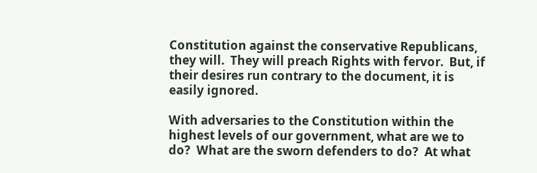Constitution against the conservative Republicans, they will.  They will preach Rights with fervor.  But, if their desires run contrary to the document, it is easily ignored.

With adversaries to the Constitution within the highest levels of our government, what are we to do?  What are the sworn defenders to do?  At what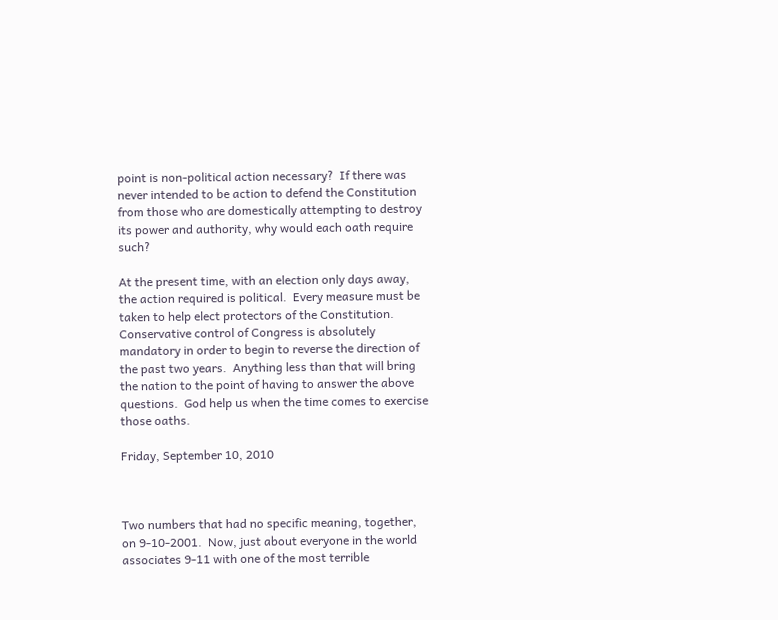point is non-political action necessary?  If there was never intended to be action to defend the Constitution from those who are domestically attempting to destroy its power and authority, why would each oath require such?

At the present time, with an election only days away, the action required is political.  Every measure must be taken to help elect protectors of the Constitution.  Conservative control of Congress is absolutely mandatory in order to begin to reverse the direction of the past two years.  Anything less than that will bring the nation to the point of having to answer the above questions.  God help us when the time comes to exercise those oaths.

Friday, September 10, 2010



Two numbers that had no specific meaning, together, on 9-10-2001.  Now, just about everyone in the world associates 9-11 with one of the most terrible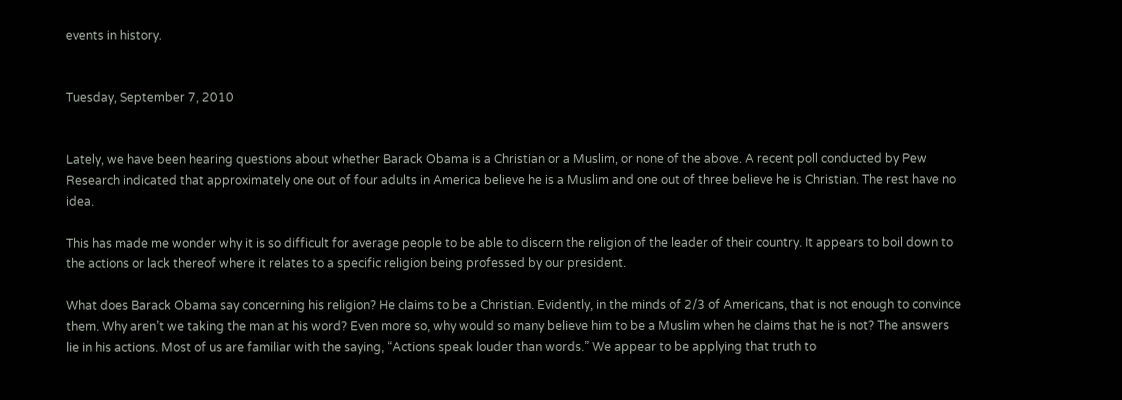events in history.


Tuesday, September 7, 2010


Lately, we have been hearing questions about whether Barack Obama is a Christian or a Muslim, or none of the above. A recent poll conducted by Pew Research indicated that approximately one out of four adults in America believe he is a Muslim and one out of three believe he is Christian. The rest have no idea.

This has made me wonder why it is so difficult for average people to be able to discern the religion of the leader of their country. It appears to boil down to the actions or lack thereof where it relates to a specific religion being professed by our president.

What does Barack Obama say concerning his religion? He claims to be a Christian. Evidently, in the minds of 2/3 of Americans, that is not enough to convince them. Why aren’t we taking the man at his word? Even more so, why would so many believe him to be a Muslim when he claims that he is not? The answers lie in his actions. Most of us are familiar with the saying, “Actions speak louder than words.” We appear to be applying that truth to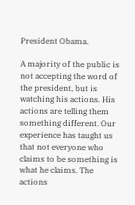President Obama.

A majority of the public is not accepting the word of the president, but is watching his actions. His actions are telling them something different. Our experience has taught us that not everyone who claims to be something is what he claims. The actions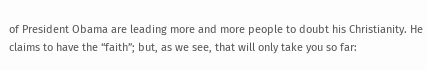of President Obama are leading more and more people to doubt his Christianity. He claims to have the “faith”; but, as we see, that will only take you so far: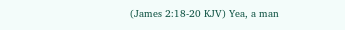(James 2:18-20 KJV) Yea, a man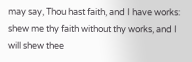may say, Thou hast faith, and I have works: shew me thy faith without thy works, and I will shew thee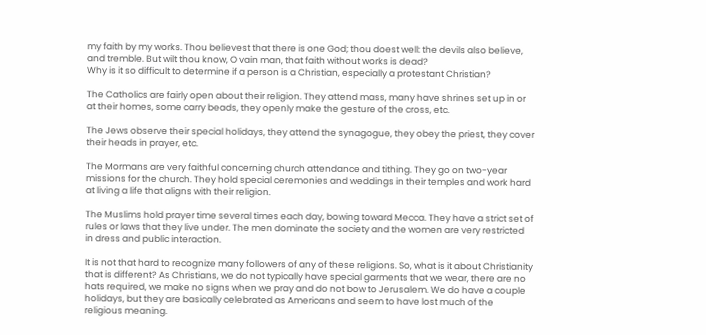my faith by my works. Thou believest that there is one God; thou doest well: the devils also believe, and tremble. But wilt thou know, O vain man, that faith without works is dead?
Why is it so difficult to determine if a person is a Christian, especially a protestant Christian?

The Catholics are fairly open about their religion. They attend mass, many have shrines set up in or at their homes, some carry beads, they openly make the gesture of the cross, etc.

The Jews observe their special holidays, they attend the synagogue, they obey the priest, they cover their heads in prayer, etc.

The Mormans are very faithful concerning church attendance and tithing. They go on two-year missions for the church. They hold special ceremonies and weddings in their temples and work hard at living a life that aligns with their religion.

The Muslims hold prayer time several times each day, bowing toward Mecca. They have a strict set of rules or laws that they live under. The men dominate the society and the women are very restricted in dress and public interaction.

It is not that hard to recognize many followers of any of these religions. So, what is it about Christianity that is different? As Christians, we do not typically have special garments that we wear, there are no hats required, we make no signs when we pray and do not bow to Jerusalem. We do have a couple holidays, but they are basically celebrated as Americans and seem to have lost much of the religious meaning.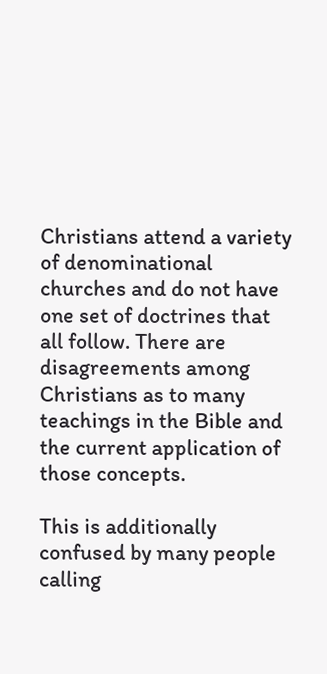Christians attend a variety of denominational churches and do not have one set of doctrines that all follow. There are disagreements among Christians as to many teachings in the Bible and the current application of those concepts.

This is additionally confused by many people calling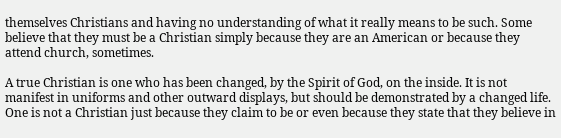themselves Christians and having no understanding of what it really means to be such. Some believe that they must be a Christian simply because they are an American or because they attend church, sometimes.

A true Christian is one who has been changed, by the Spirit of God, on the inside. It is not manifest in uniforms and other outward displays, but should be demonstrated by a changed life. One is not a Christian just because they claim to be or even because they state that they believe in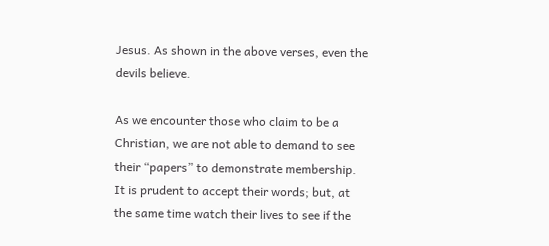Jesus. As shown in the above verses, even the devils believe.

As we encounter those who claim to be a Christian, we are not able to demand to see their “papers” to demonstrate membership. It is prudent to accept their words; but, at the same time watch their lives to see if the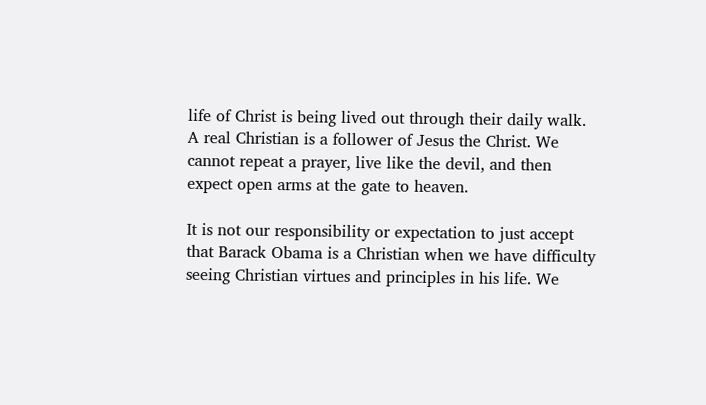life of Christ is being lived out through their daily walk. A real Christian is a follower of Jesus the Christ. We cannot repeat a prayer, live like the devil, and then expect open arms at the gate to heaven.

It is not our responsibility or expectation to just accept that Barack Obama is a Christian when we have difficulty seeing Christian virtues and principles in his life. We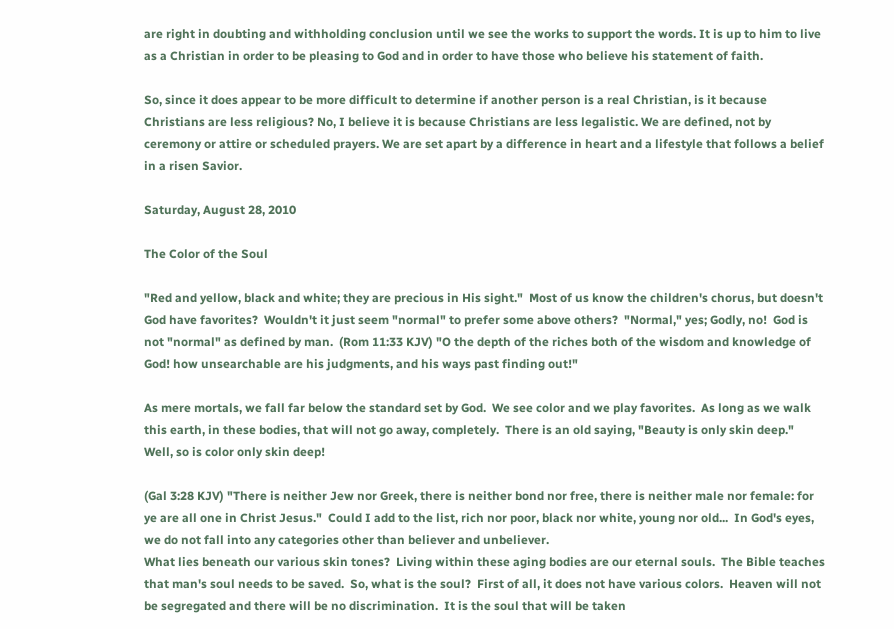are right in doubting and withholding conclusion until we see the works to support the words. It is up to him to live as a Christian in order to be pleasing to God and in order to have those who believe his statement of faith.

So, since it does appear to be more difficult to determine if another person is a real Christian, is it because Christians are less religious? No, I believe it is because Christians are less legalistic. We are defined, not by ceremony or attire or scheduled prayers. We are set apart by a difference in heart and a lifestyle that follows a belief in a risen Savior.

Saturday, August 28, 2010

The Color of the Soul

"Red and yellow, black and white; they are precious in His sight."  Most of us know the children's chorus, but doesn't God have favorites?  Wouldn't it just seem "normal" to prefer some above others?  "Normal," yes; Godly, no!  God is not "normal" as defined by man.  (Rom 11:33 KJV) "O the depth of the riches both of the wisdom and knowledge of God! how unsearchable are his judgments, and his ways past finding out!"

As mere mortals, we fall far below the standard set by God.  We see color and we play favorites.  As long as we walk this earth, in these bodies, that will not go away, completely.  There is an old saying, "Beauty is only skin deep."  Well, so is color only skin deep!

(Gal 3:28 KJV) "There is neither Jew nor Greek, there is neither bond nor free, there is neither male nor female: for ye are all one in Christ Jesus."  Could I add to the list, rich nor poor, black nor white, young nor old...  In God's eyes, we do not fall into any categories other than believer and unbeliever.
What lies beneath our various skin tones?  Living within these aging bodies are our eternal souls.  The Bible teaches that man's soul needs to be saved.  So, what is the soul?  First of all, it does not have various colors.  Heaven will not be segregated and there will be no discrimination.  It is the soul that will be taken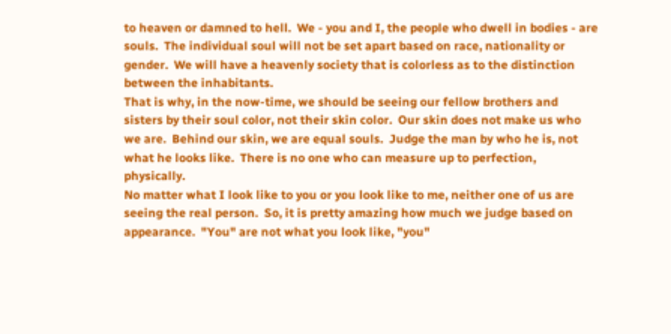to heaven or damned to hell.  We - you and I, the people who dwell in bodies - are souls.  The individual soul will not be set apart based on race, nationality or gender.  We will have a heavenly society that is colorless as to the distinction between the inhabitants.
That is why, in the now-time, we should be seeing our fellow brothers and sisters by their soul color, not their skin color.  Our skin does not make us who we are.  Behind our skin, we are equal souls.  Judge the man by who he is, not what he looks like.  There is no one who can measure up to perfection, physically.
No matter what I look like to you or you look like to me, neither one of us are seeing the real person.  So, it is pretty amazing how much we judge based on appearance.  "You" are not what you look like, "you"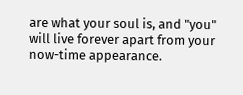are what your soul is, and "you" will live forever apart from your now-time appearance.